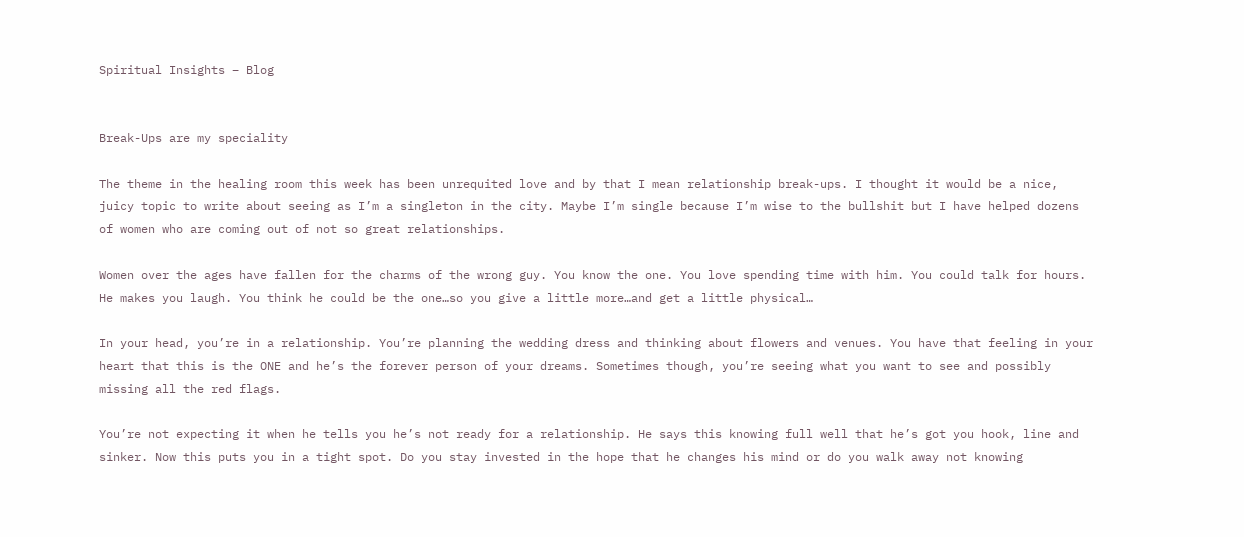Spiritual Insights – Blog


Break-Ups are my speciality

The theme in the healing room this week has been unrequited love and by that I mean relationship break-ups. I thought it would be a nice, juicy topic to write about seeing as I’m a singleton in the city. Maybe I’m single because I’m wise to the bullshit but I have helped dozens of women who are coming out of not so great relationships.

Women over the ages have fallen for the charms of the wrong guy. You know the one. You love spending time with him. You could talk for hours. He makes you laugh. You think he could be the one…so you give a little more…and get a little physical…

In your head, you’re in a relationship. You’re planning the wedding dress and thinking about flowers and venues. You have that feeling in your heart that this is the ONE and he’s the forever person of your dreams. Sometimes though, you’re seeing what you want to see and possibly missing all the red flags.

You’re not expecting it when he tells you he’s not ready for a relationship. He says this knowing full well that he’s got you hook, line and sinker. Now this puts you in a tight spot. Do you stay invested in the hope that he changes his mind or do you walk away not knowing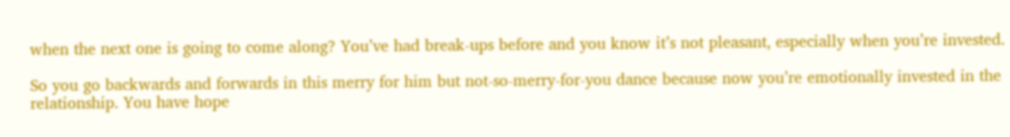when the next one is going to come along? You’ve had break-ups before and you know it’s not pleasant, especially when you’re invested.

So you go backwards and forwards in this merry for him but not-so-merry-for-you dance because now you’re emotionally invested in the relationship. You have hope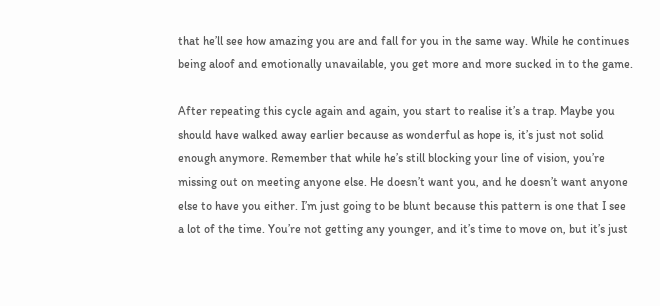that he’ll see how amazing you are and fall for you in the same way. While he continues being aloof and emotionally unavailable, you get more and more sucked in to the game.

After repeating this cycle again and again, you start to realise it’s a trap. Maybe you should have walked away earlier because as wonderful as hope is, it’s just not solid enough anymore. Remember that while he’s still blocking your line of vision, you’re missing out on meeting anyone else. He doesn’t want you, and he doesn’t want anyone else to have you either. I’m just going to be blunt because this pattern is one that I see a lot of the time. You’re not getting any younger, and it’s time to move on, but it’s just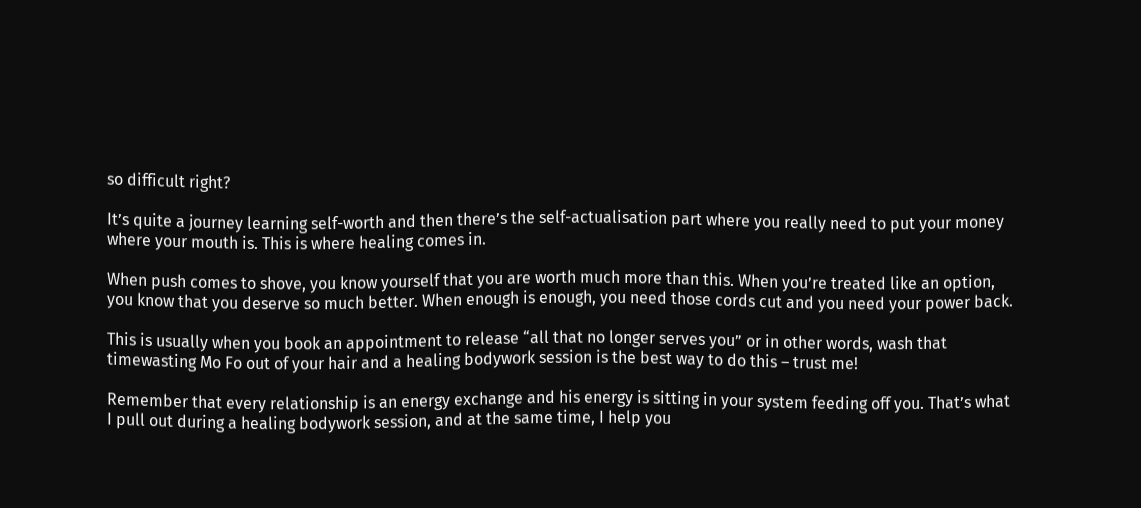so difficult right?

It’s quite a journey learning self-worth and then there’s the self-actualisation part where you really need to put your money where your mouth is. This is where healing comes in.

When push comes to shove, you know yourself that you are worth much more than this. When you’re treated like an option, you know that you deserve so much better. When enough is enough, you need those cords cut and you need your power back.

This is usually when you book an appointment to release “all that no longer serves you” or in other words, wash that timewasting Mo Fo out of your hair and a healing bodywork session is the best way to do this – trust me!

Remember that every relationship is an energy exchange and his energy is sitting in your system feeding off you. That’s what I pull out during a healing bodywork session, and at the same time, I help you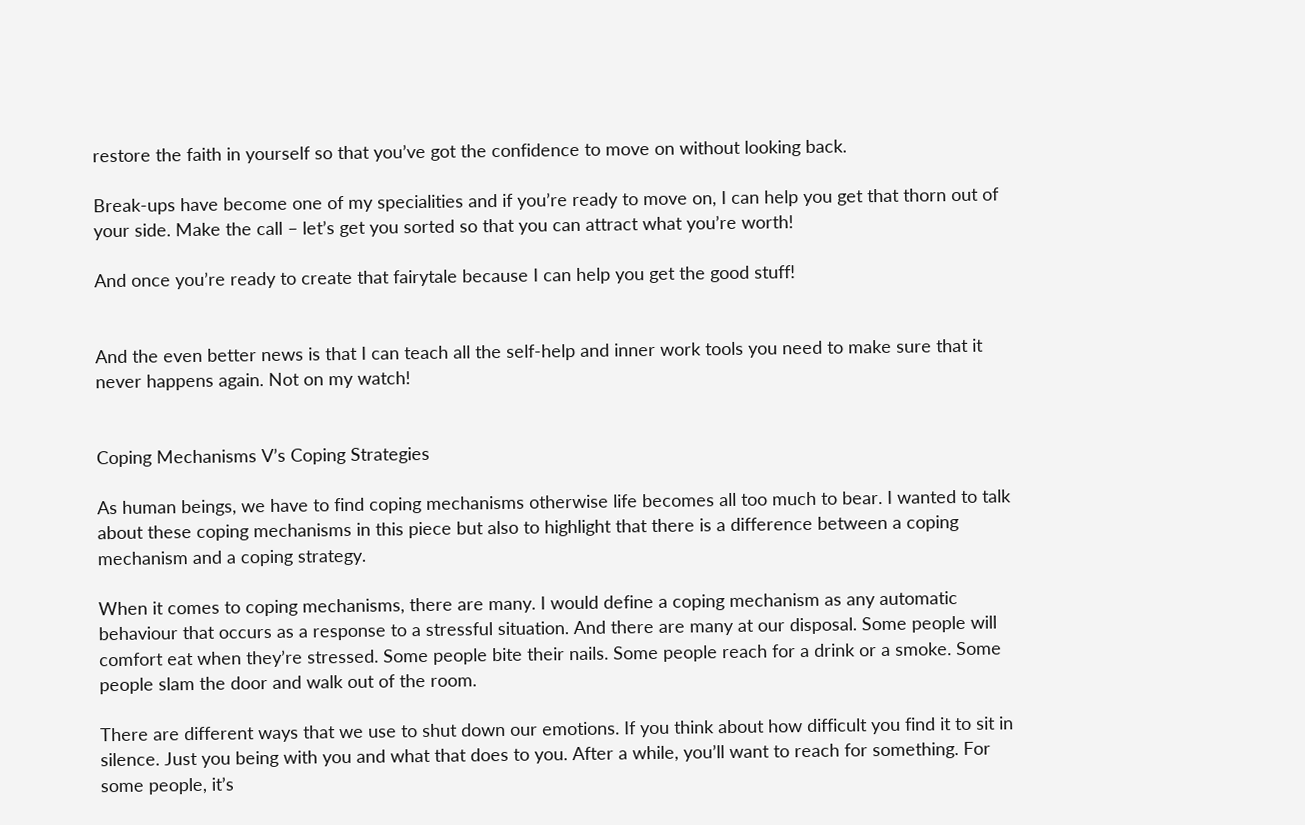restore the faith in yourself so that you’ve got the confidence to move on without looking back.

Break-ups have become one of my specialities and if you’re ready to move on, I can help you get that thorn out of your side. Make the call – let’s get you sorted so that you can attract what you’re worth!

And once you’re ready to create that fairytale because I can help you get the good stuff!


And the even better news is that I can teach all the self-help and inner work tools you need to make sure that it never happens again. Not on my watch!


Coping Mechanisms V’s Coping Strategies

As human beings, we have to find coping mechanisms otherwise life becomes all too much to bear. I wanted to talk about these coping mechanisms in this piece but also to highlight that there is a difference between a coping mechanism and a coping strategy.

When it comes to coping mechanisms, there are many. I would define a coping mechanism as any automatic behaviour that occurs as a response to a stressful situation. And there are many at our disposal. Some people will comfort eat when they’re stressed. Some people bite their nails. Some people reach for a drink or a smoke. Some people slam the door and walk out of the room.

There are different ways that we use to shut down our emotions. If you think about how difficult you find it to sit in silence. Just you being with you and what that does to you. After a while, you’ll want to reach for something. For some people, it’s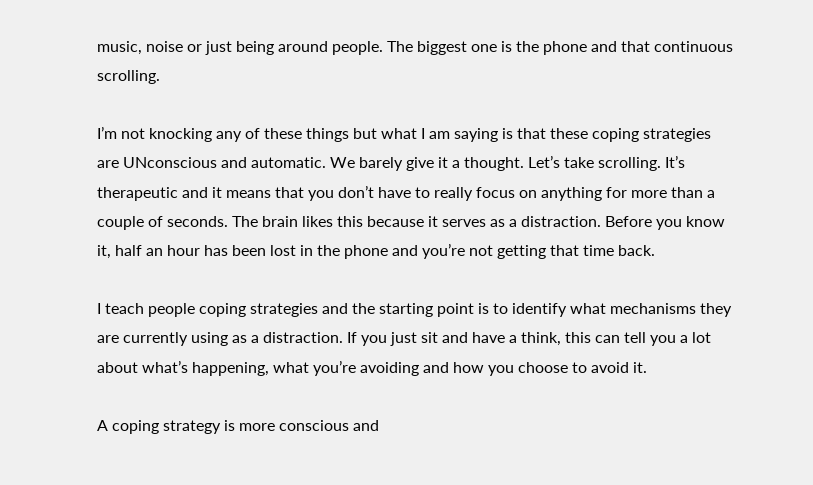music, noise or just being around people. The biggest one is the phone and that continuous scrolling.

I’m not knocking any of these things but what I am saying is that these coping strategies are UNconscious and automatic. We barely give it a thought. Let’s take scrolling. It’s therapeutic and it means that you don’t have to really focus on anything for more than a couple of seconds. The brain likes this because it serves as a distraction. Before you know it, half an hour has been lost in the phone and you’re not getting that time back.

I teach people coping strategies and the starting point is to identify what mechanisms they are currently using as a distraction. If you just sit and have a think, this can tell you a lot about what’s happening, what you’re avoiding and how you choose to avoid it.

A coping strategy is more conscious and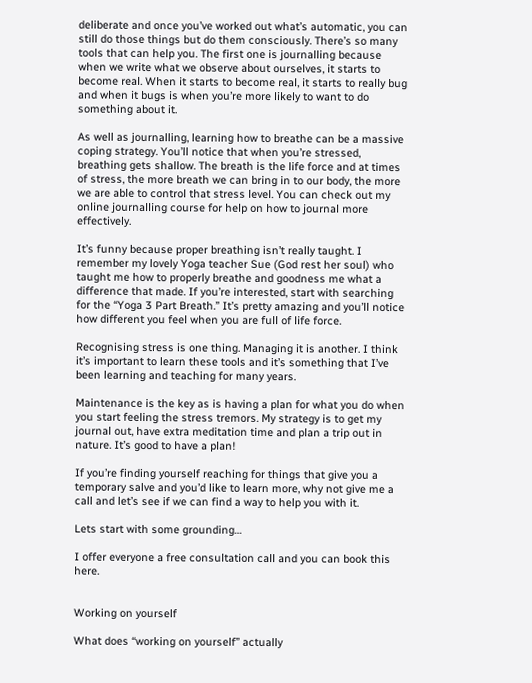deliberate and once you’ve worked out what’s automatic, you can still do those things but do them consciously. There’s so many tools that can help you. The first one is journalling because when we write what we observe about ourselves, it starts to become real. When it starts to become real, it starts to really bug and when it bugs is when you’re more likely to want to do something about it.

As well as journalling, learning how to breathe can be a massive coping strategy. You’ll notice that when you’re stressed, breathing gets shallow. The breath is the life force and at times of stress, the more breath we can bring in to our body, the more we are able to control that stress level. You can check out my online journalling course for help on how to journal more effectively.

It’s funny because proper breathing isn’t really taught. I remember my lovely Yoga teacher Sue (God rest her soul) who taught me how to properly breathe and goodness me what a difference that made. If you’re interested, start with searching for the “Yoga 3 Part Breath.” It’s pretty amazing and you’ll notice how different you feel when you are full of life force.

Recognising stress is one thing. Managing it is another. I think it’s important to learn these tools and it’s something that I’ve been learning and teaching for many years.

Maintenance is the key as is having a plan for what you do when you start feeling the stress tremors. My strategy is to get my journal out, have extra meditation time and plan a trip out in nature. It’s good to have a plan!

If you’re finding yourself reaching for things that give you a temporary salve and you’d like to learn more, why not give me a call and let’s see if we can find a way to help you with it.

Lets start with some grounding…

I offer everyone a free consultation call and you can book this here.


Working on yourself

What does “working on yourself” actually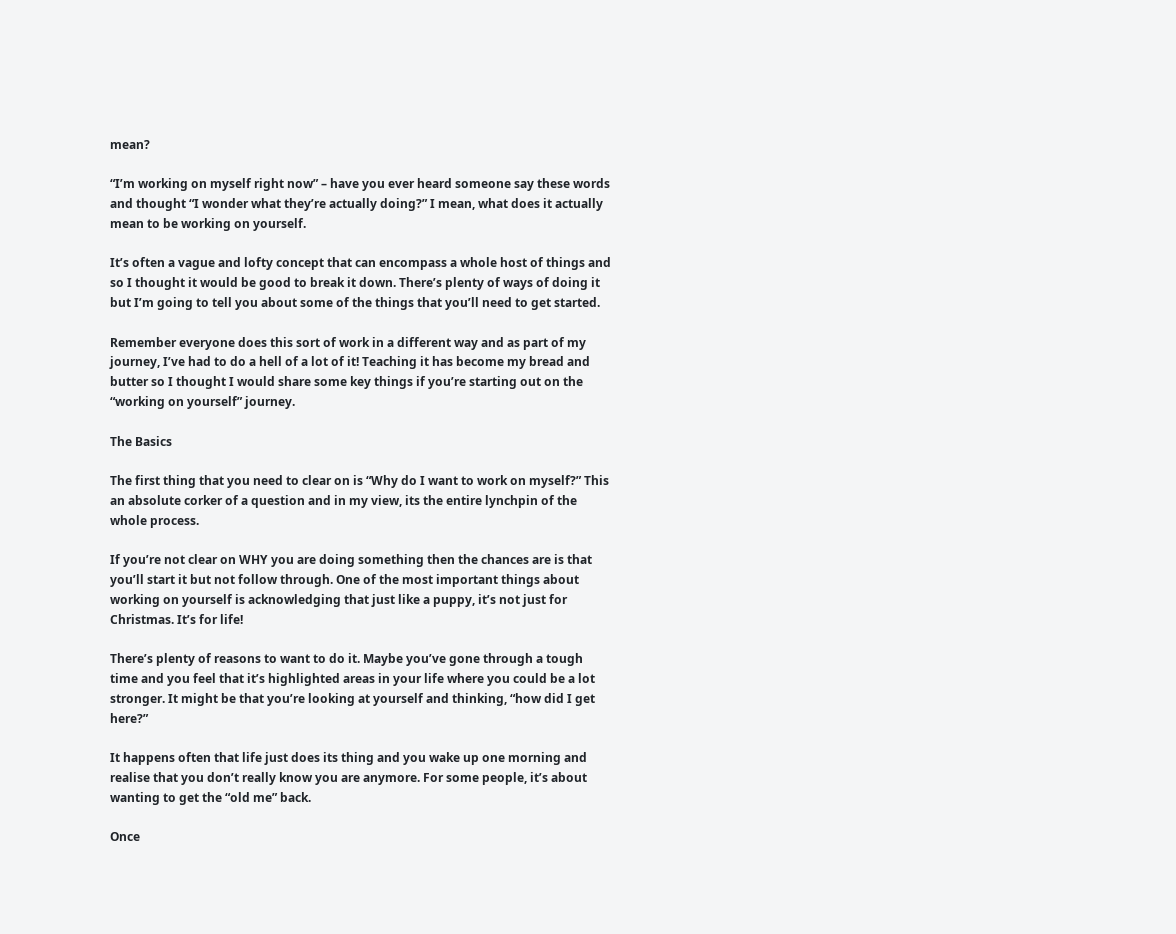mean?

“I’m working on myself right now” – have you ever heard someone say these words and thought “I wonder what they’re actually doing?” I mean, what does it actually mean to be working on yourself.

It’s often a vague and lofty concept that can encompass a whole host of things and so I thought it would be good to break it down. There’s plenty of ways of doing it but I’m going to tell you about some of the things that you’ll need to get started.

Remember everyone does this sort of work in a different way and as part of my journey, I’ve had to do a hell of a lot of it! Teaching it has become my bread and butter so I thought I would share some key things if you’re starting out on the “working on yourself” journey.

The Basics

The first thing that you need to clear on is “Why do I want to work on myself?” This an absolute corker of a question and in my view, its the entire lynchpin of the whole process.

If you’re not clear on WHY you are doing something then the chances are is that you’ll start it but not follow through. One of the most important things about working on yourself is acknowledging that just like a puppy, it’s not just for Christmas. It’s for life!

There’s plenty of reasons to want to do it. Maybe you’ve gone through a tough time and you feel that it’s highlighted areas in your life where you could be a lot stronger. It might be that you’re looking at yourself and thinking, “how did I get here?”

It happens often that life just does its thing and you wake up one morning and realise that you don’t really know you are anymore. For some people, it’s about wanting to get the “old me” back.

Once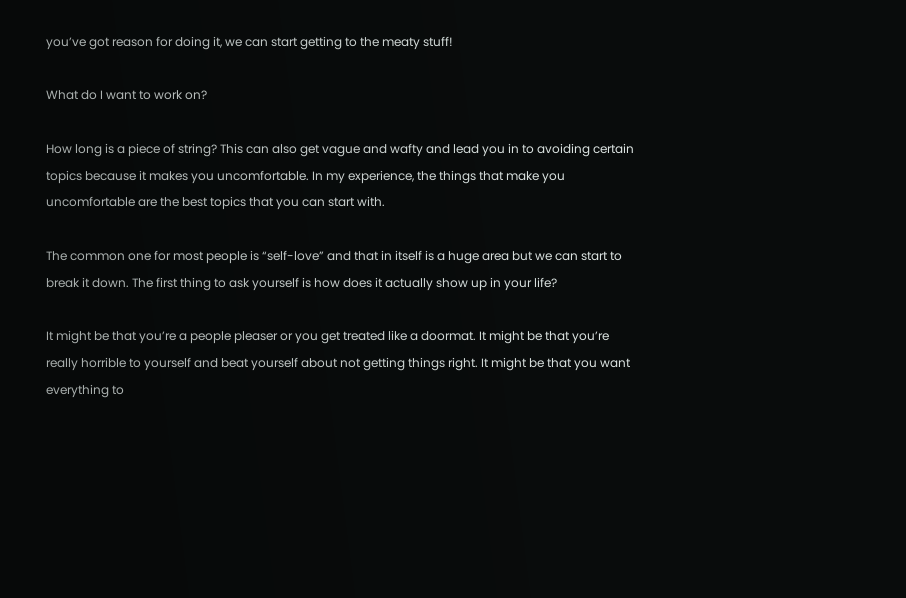you’ve got reason for doing it, we can start getting to the meaty stuff!

What do I want to work on?

How long is a piece of string? This can also get vague and wafty and lead you in to avoiding certain topics because it makes you uncomfortable. In my experience, the things that make you uncomfortable are the best topics that you can start with.

The common one for most people is “self-love” and that in itself is a huge area but we can start to break it down. The first thing to ask yourself is how does it actually show up in your life?

It might be that you’re a people pleaser or you get treated like a doormat. It might be that you’re really horrible to yourself and beat yourself about not getting things right. It might be that you want everything to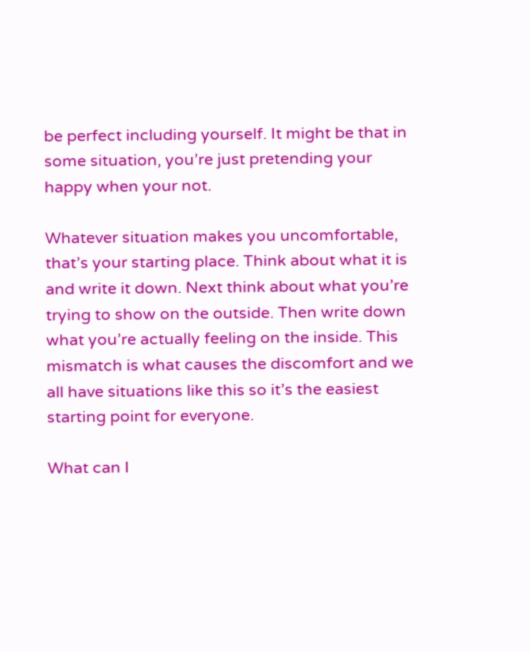be perfect including yourself. It might be that in some situation, you’re just pretending your happy when your not.

Whatever situation makes you uncomfortable, that’s your starting place. Think about what it is and write it down. Next think about what you’re trying to show on the outside. Then write down what you’re actually feeling on the inside. This mismatch is what causes the discomfort and we all have situations like this so it’s the easiest starting point for everyone.

What can I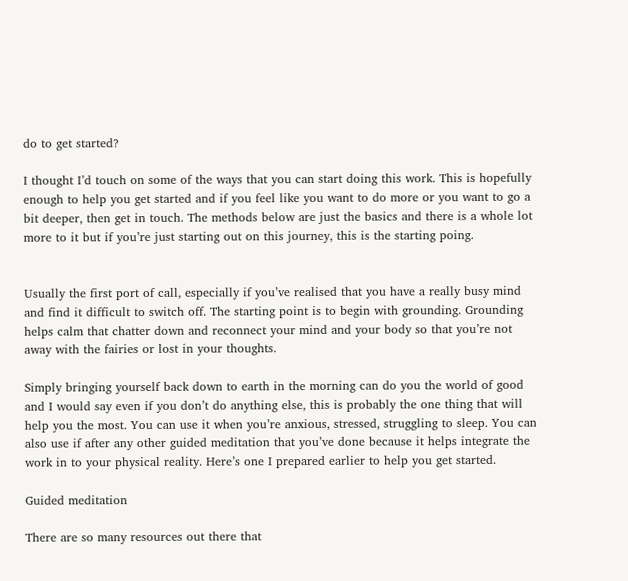do to get started?

I thought I’d touch on some of the ways that you can start doing this work. This is hopefully enough to help you get started and if you feel like you want to do more or you want to go a bit deeper, then get in touch. The methods below are just the basics and there is a whole lot more to it but if you’re just starting out on this journey, this is the starting poing.


Usually the first port of call, especially if you’ve realised that you have a really busy mind and find it difficult to switch off. The starting point is to begin with grounding. Grounding helps calm that chatter down and reconnect your mind and your body so that you’re not away with the fairies or lost in your thoughts.

Simply bringing yourself back down to earth in the morning can do you the world of good and I would say even if you don’t do anything else, this is probably the one thing that will help you the most. You can use it when you’re anxious, stressed, struggling to sleep. You can also use if after any other guided meditation that you’ve done because it helps integrate the work in to your physical reality. Here’s one I prepared earlier to help you get started.

Guided meditation

There are so many resources out there that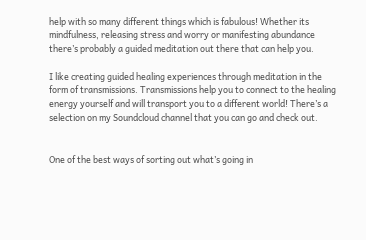help with so many different things which is fabulous! Whether its mindfulness, releasing stress and worry or manifesting abundance there’s probably a guided meditation out there that can help you.

I like creating guided healing experiences through meditation in the form of transmissions. Transmissions help you to connect to the healing energy yourself and will transport you to a different world! There’s a selection on my Soundcloud channel that you can go and check out.


One of the best ways of sorting out what’s going in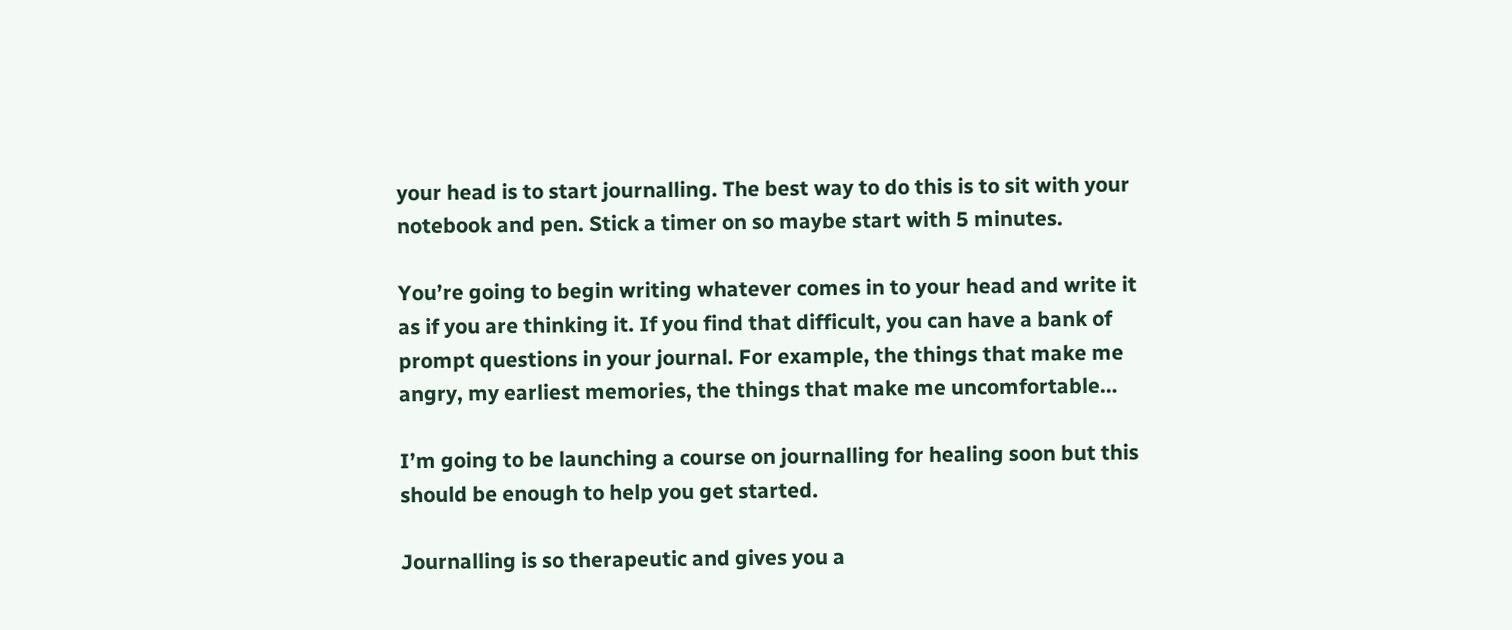your head is to start journalling. The best way to do this is to sit with your notebook and pen. Stick a timer on so maybe start with 5 minutes.

You’re going to begin writing whatever comes in to your head and write it as if you are thinking it. If you find that difficult, you can have a bank of prompt questions in your journal. For example, the things that make me angry, my earliest memories, the things that make me uncomfortable…

I’m going to be launching a course on journalling for healing soon but this should be enough to help you get started.

Journalling is so therapeutic and gives you a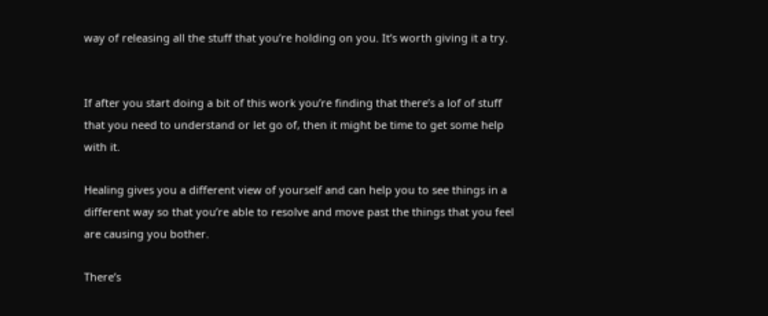way of releasing all the stuff that you’re holding on you. It’s worth giving it a try.


If after you start doing a bit of this work you’re finding that there’s a lof of stuff that you need to understand or let go of, then it might be time to get some help with it.

Healing gives you a different view of yourself and can help you to see things in a different way so that you’re able to resolve and move past the things that you feel are causing you bother.

There’s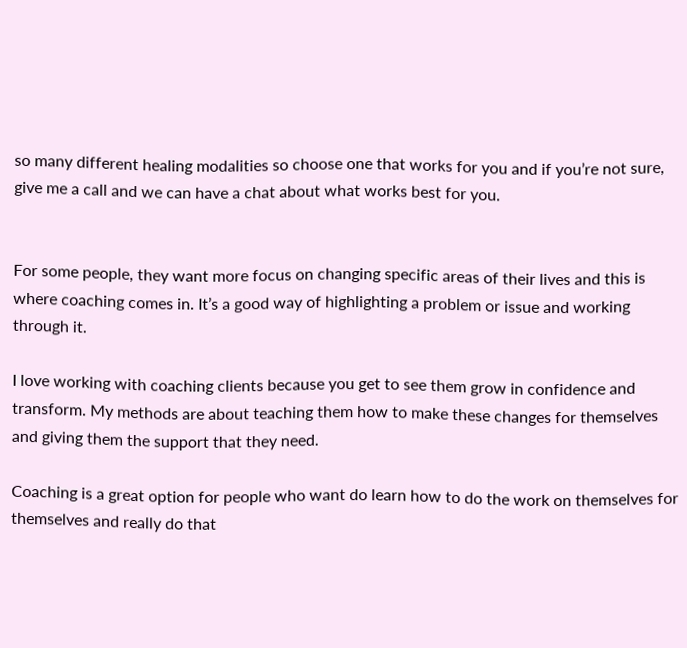so many different healing modalities so choose one that works for you and if you’re not sure, give me a call and we can have a chat about what works best for you.


For some people, they want more focus on changing specific areas of their lives and this is where coaching comes in. It’s a good way of highlighting a problem or issue and working through it.

I love working with coaching clients because you get to see them grow in confidence and transform. My methods are about teaching them how to make these changes for themselves and giving them the support that they need.

Coaching is a great option for people who want do learn how to do the work on themselves for themselves and really do that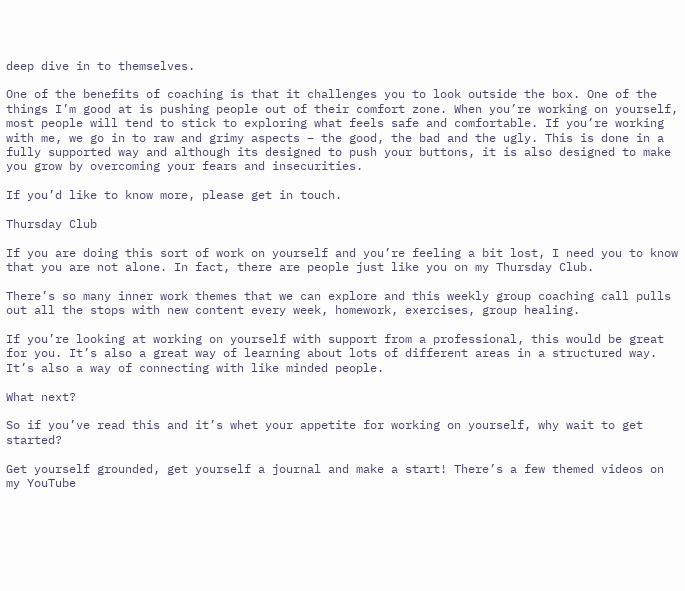deep dive in to themselves.

One of the benefits of coaching is that it challenges you to look outside the box. One of the things I’m good at is pushing people out of their comfort zone. When you’re working on yourself, most people will tend to stick to exploring what feels safe and comfortable. If you’re working with me, we go in to raw and grimy aspects – the good, the bad and the ugly. This is done in a fully supported way and although its designed to push your buttons, it is also designed to make you grow by overcoming your fears and insecurities.

If you’d like to know more, please get in touch.

Thursday Club

If you are doing this sort of work on yourself and you’re feeling a bit lost, I need you to know that you are not alone. In fact, there are people just like you on my Thursday Club.

There’s so many inner work themes that we can explore and this weekly group coaching call pulls out all the stops with new content every week, homework, exercises, group healing.

If you’re looking at working on yourself with support from a professional, this would be great for you. It’s also a great way of learning about lots of different areas in a structured way. It’s also a way of connecting with like minded people.

What next?

So if you’ve read this and it’s whet your appetite for working on yourself, why wait to get started?

Get yourself grounded, get yourself a journal and make a start! There’s a few themed videos on my YouTube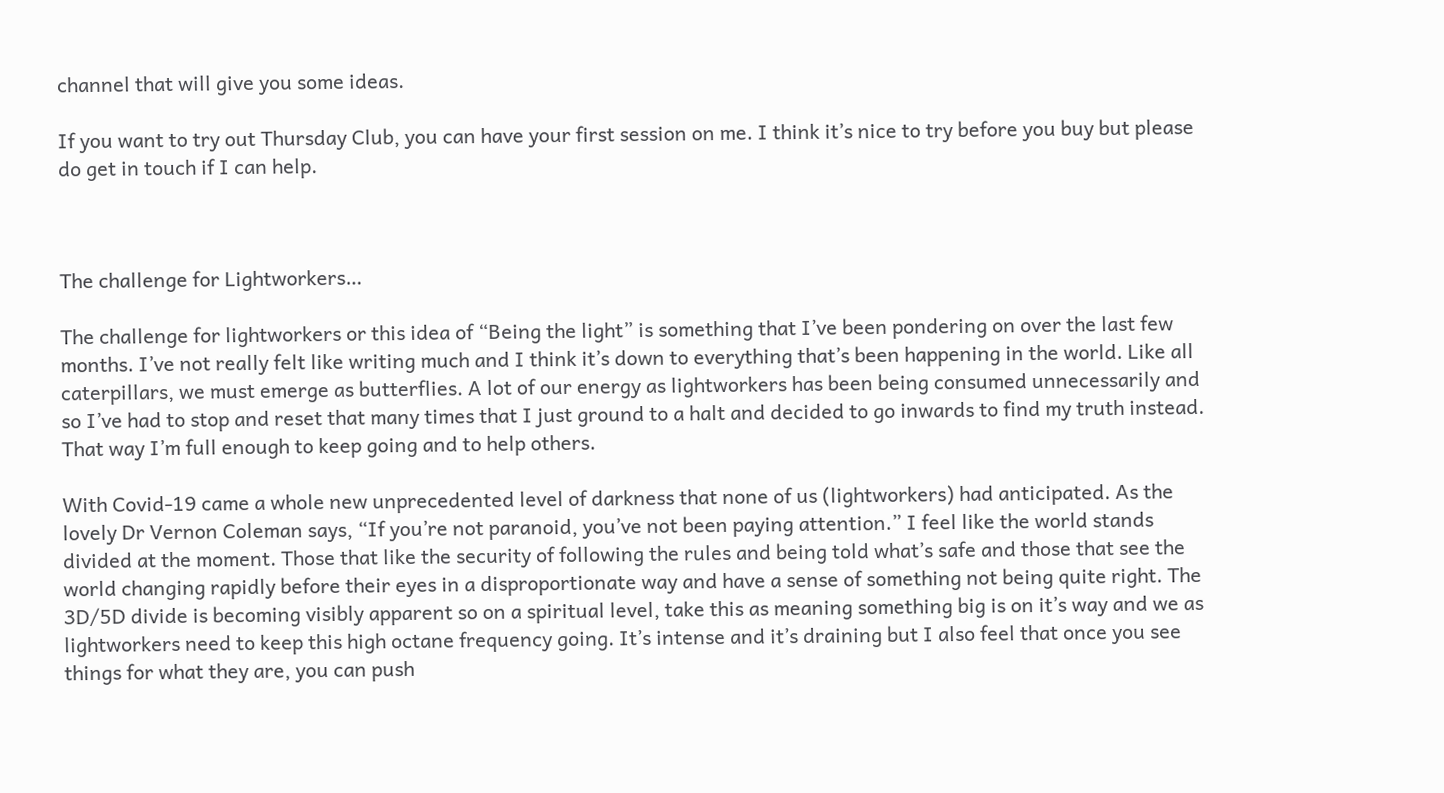channel that will give you some ideas.

If you want to try out Thursday Club, you can have your first session on me. I think it’s nice to try before you buy but please do get in touch if I can help.



The challenge for Lightworkers…

The challenge for lightworkers or this idea of “Being the light” is something that I’ve been pondering on over the last few months. I’ve not really felt like writing much and I think it’s down to everything that’s been happening in the world. Like all caterpillars, we must emerge as butterflies. A lot of our energy as lightworkers has been being consumed unnecessarily and so I’ve had to stop and reset that many times that I just ground to a halt and decided to go inwards to find my truth instead. That way I’m full enough to keep going and to help others.

With Covid-19 came a whole new unprecedented level of darkness that none of us (lightworkers) had anticipated. As the lovely Dr Vernon Coleman says, “If you’re not paranoid, you’ve not been paying attention.” I feel like the world stands divided at the moment. Those that like the security of following the rules and being told what’s safe and those that see the world changing rapidly before their eyes in a disproportionate way and have a sense of something not being quite right. The 3D/5D divide is becoming visibly apparent so on a spiritual level, take this as meaning something big is on it’s way and we as lightworkers need to keep this high octane frequency going. It’s intense and it’s draining but I also feel that once you see things for what they are, you can push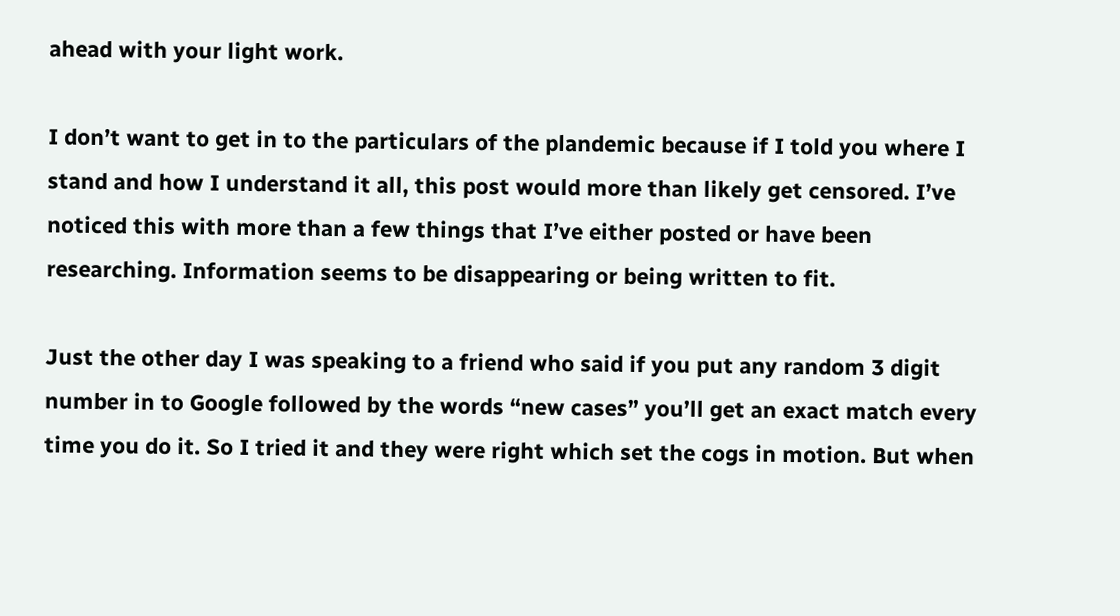ahead with your light work.

I don’t want to get in to the particulars of the plandemic because if I told you where I stand and how I understand it all, this post would more than likely get censored. I’ve noticed this with more than a few things that I’ve either posted or have been researching. Information seems to be disappearing or being written to fit.

Just the other day I was speaking to a friend who said if you put any random 3 digit number in to Google followed by the words “new cases” you’ll get an exact match every time you do it. So I tried it and they were right which set the cogs in motion. But when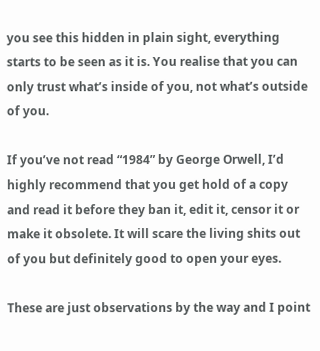you see this hidden in plain sight, everything starts to be seen as it is. You realise that you can only trust what’s inside of you, not what’s outside of you.

If you’ve not read “1984” by George Orwell, I’d highly recommend that you get hold of a copy and read it before they ban it, edit it, censor it or make it obsolete. It will scare the living shits out of you but definitely good to open your eyes.

These are just observations by the way and I point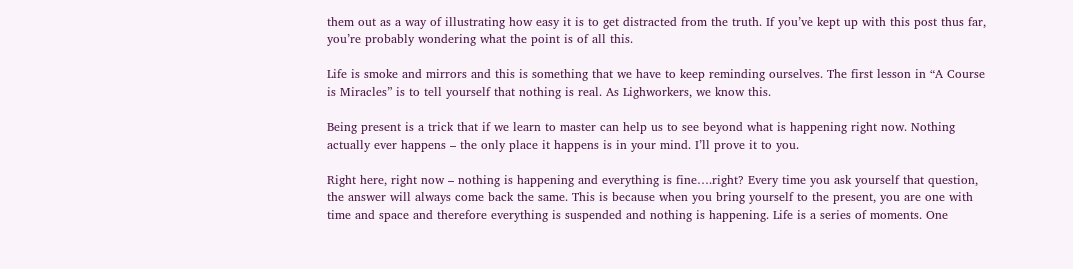them out as a way of illustrating how easy it is to get distracted from the truth. If you’ve kept up with this post thus far, you’re probably wondering what the point is of all this.

Life is smoke and mirrors and this is something that we have to keep reminding ourselves. The first lesson in “A Course is Miracles” is to tell yourself that nothing is real. As Lighworkers, we know this.

Being present is a trick that if we learn to master can help us to see beyond what is happening right now. Nothing actually ever happens – the only place it happens is in your mind. I’ll prove it to you.

Right here, right now – nothing is happening and everything is fine….right? Every time you ask yourself that question, the answer will always come back the same. This is because when you bring yourself to the present, you are one with time and space and therefore everything is suspended and nothing is happening. Life is a series of moments. One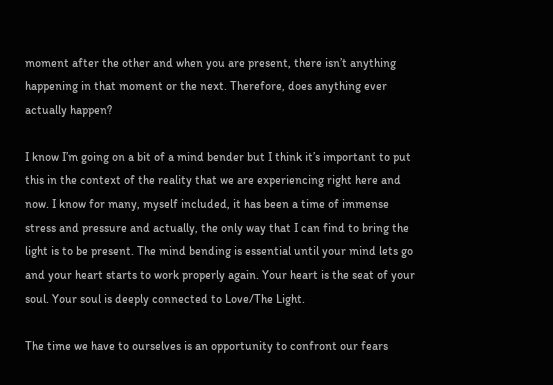moment after the other and when you are present, there isn’t anything happening in that moment or the next. Therefore, does anything ever actually happen?

I know I’m going on a bit of a mind bender but I think it’s important to put this in the context of the reality that we are experiencing right here and now. I know for many, myself included, it has been a time of immense stress and pressure and actually, the only way that I can find to bring the light is to be present. The mind bending is essential until your mind lets go and your heart starts to work properly again. Your heart is the seat of your soul. Your soul is deeply connected to Love/The Light.

The time we have to ourselves is an opportunity to confront our fears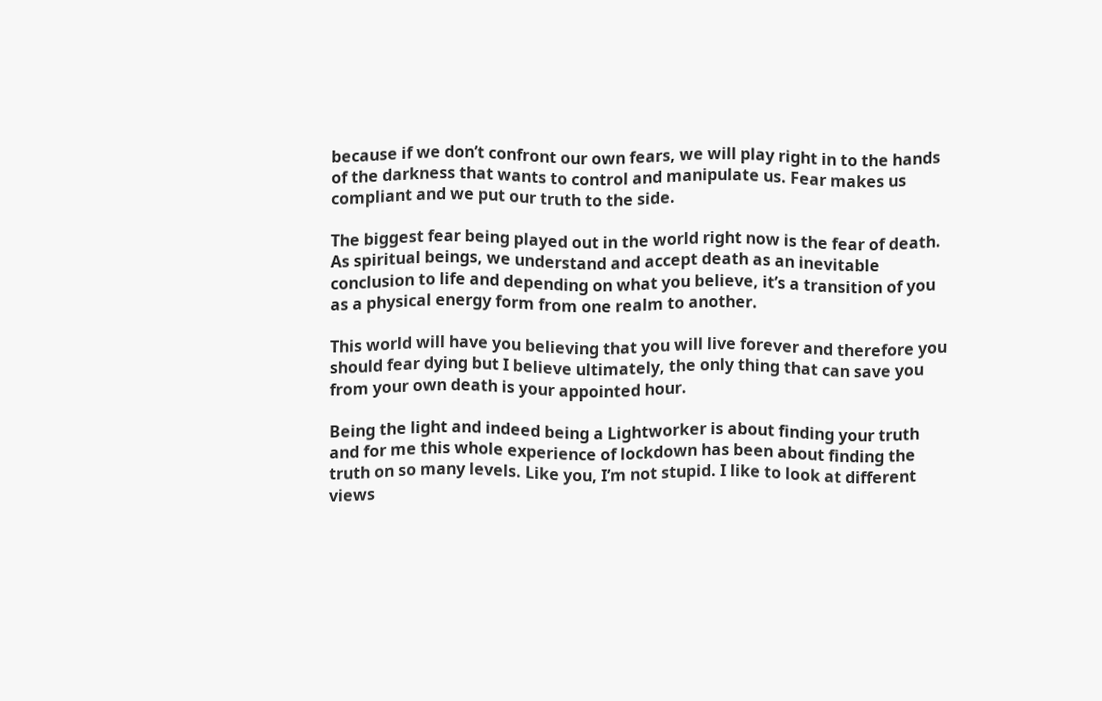because if we don’t confront our own fears, we will play right in to the hands of the darkness that wants to control and manipulate us. Fear makes us compliant and we put our truth to the side.

The biggest fear being played out in the world right now is the fear of death. As spiritual beings, we understand and accept death as an inevitable conclusion to life and depending on what you believe, it’s a transition of you as a physical energy form from one realm to another.

This world will have you believing that you will live forever and therefore you should fear dying but I believe ultimately, the only thing that can save you from your own death is your appointed hour.

Being the light and indeed being a Lightworker is about finding your truth and for me this whole experience of lockdown has been about finding the truth on so many levels. Like you, I’m not stupid. I like to look at different views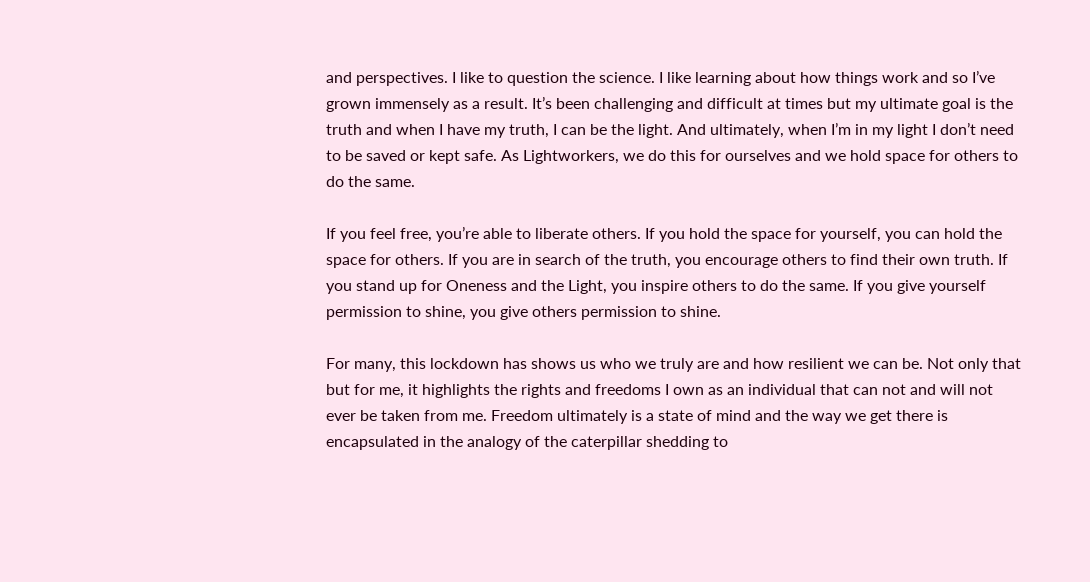and perspectives. I like to question the science. I like learning about how things work and so I’ve grown immensely as a result. It’s been challenging and difficult at times but my ultimate goal is the truth and when I have my truth, I can be the light. And ultimately, when I’m in my light I don’t need to be saved or kept safe. As Lightworkers, we do this for ourselves and we hold space for others to do the same.

If you feel free, you’re able to liberate others. If you hold the space for yourself, you can hold the space for others. If you are in search of the truth, you encourage others to find their own truth. If you stand up for Oneness and the Light, you inspire others to do the same. If you give yourself permission to shine, you give others permission to shine.

For many, this lockdown has shows us who we truly are and how resilient we can be. Not only that but for me, it highlights the rights and freedoms I own as an individual that can not and will not ever be taken from me. Freedom ultimately is a state of mind and the way we get there is encapsulated in the analogy of the caterpillar shedding to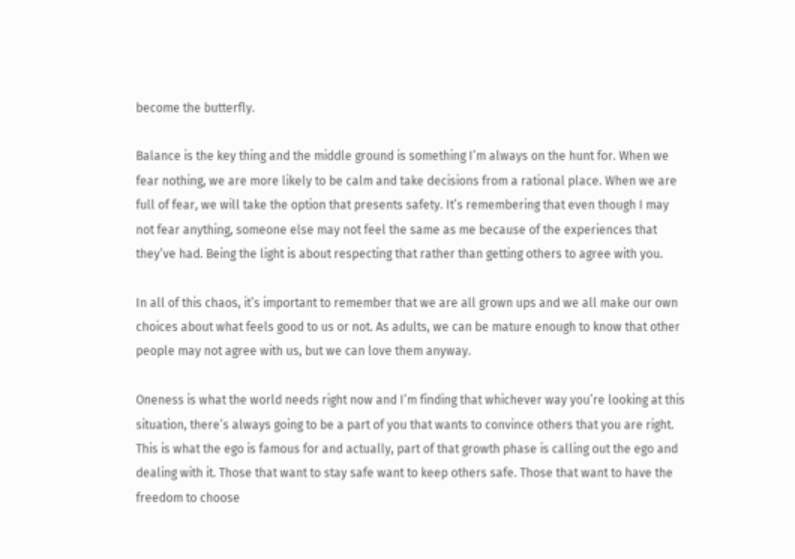become the butterfly.

Balance is the key thing and the middle ground is something I’m always on the hunt for. When we fear nothing, we are more likely to be calm and take decisions from a rational place. When we are full of fear, we will take the option that presents safety. It’s remembering that even though I may not fear anything, someone else may not feel the same as me because of the experiences that they’ve had. Being the light is about respecting that rather than getting others to agree with you.

In all of this chaos, it’s important to remember that we are all grown ups and we all make our own choices about what feels good to us or not. As adults, we can be mature enough to know that other people may not agree with us, but we can love them anyway.

Oneness is what the world needs right now and I’m finding that whichever way you’re looking at this situation, there’s always going to be a part of you that wants to convince others that you are right. This is what the ego is famous for and actually, part of that growth phase is calling out the ego and dealing with it. Those that want to stay safe want to keep others safe. Those that want to have the freedom to choose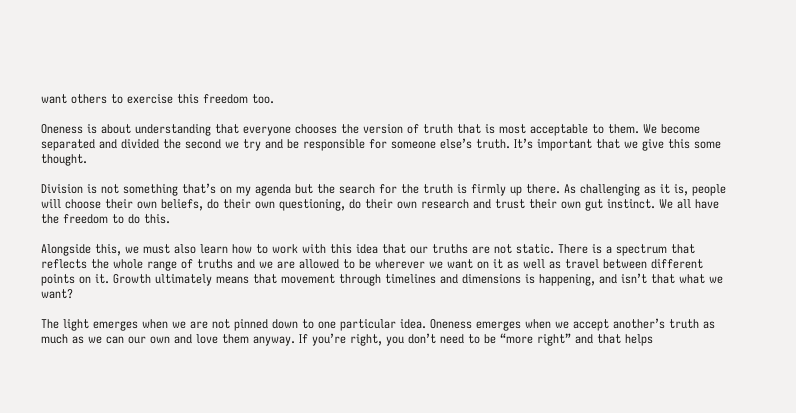want others to exercise this freedom too.

Oneness is about understanding that everyone chooses the version of truth that is most acceptable to them. We become separated and divided the second we try and be responsible for someone else’s truth. It’s important that we give this some thought.

Division is not something that’s on my agenda but the search for the truth is firmly up there. As challenging as it is, people will choose their own beliefs, do their own questioning, do their own research and trust their own gut instinct. We all have the freedom to do this.

Alongside this, we must also learn how to work with this idea that our truths are not static. There is a spectrum that reflects the whole range of truths and we are allowed to be wherever we want on it as well as travel between different points on it. Growth ultimately means that movement through timelines and dimensions is happening, and isn’t that what we want?

The light emerges when we are not pinned down to one particular idea. Oneness emerges when we accept another’s truth as much as we can our own and love them anyway. If you’re right, you don’t need to be “more right” and that helps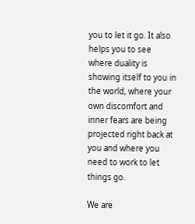you to let it go. It also helps you to see where duality is showing itself to you in the world, where your own discomfort and inner fears are being projected right back at you and where you need to work to let things go.

We are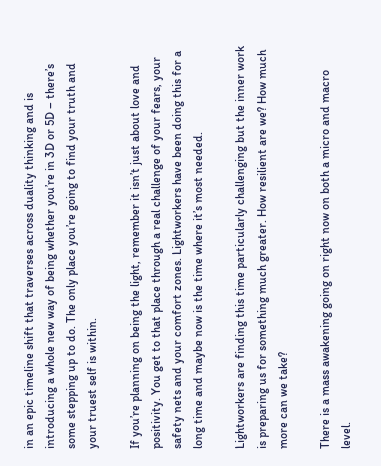in an epic timeline shift that traverses across duality thinking and is introducing a whole new way of being whether you’re in 3D or 5D – there’s some stepping up to do. The only place you’re going to find your truth and your truest self is within.

If you’re planning on being the light, remember it isn’t just about love and positivity. You get to that place through a real challenge of your fears, your safety nets and your comfort zones. Lightworkers have been doing this for a long time and maybe now is the time where it’s most needed.

Lightworkers are finding this time particularly challenging but the inner work is preparing us for something much greater. How resilient are we? How much more can we take?

There is a mass awakening going on right now on both a micro and macro level.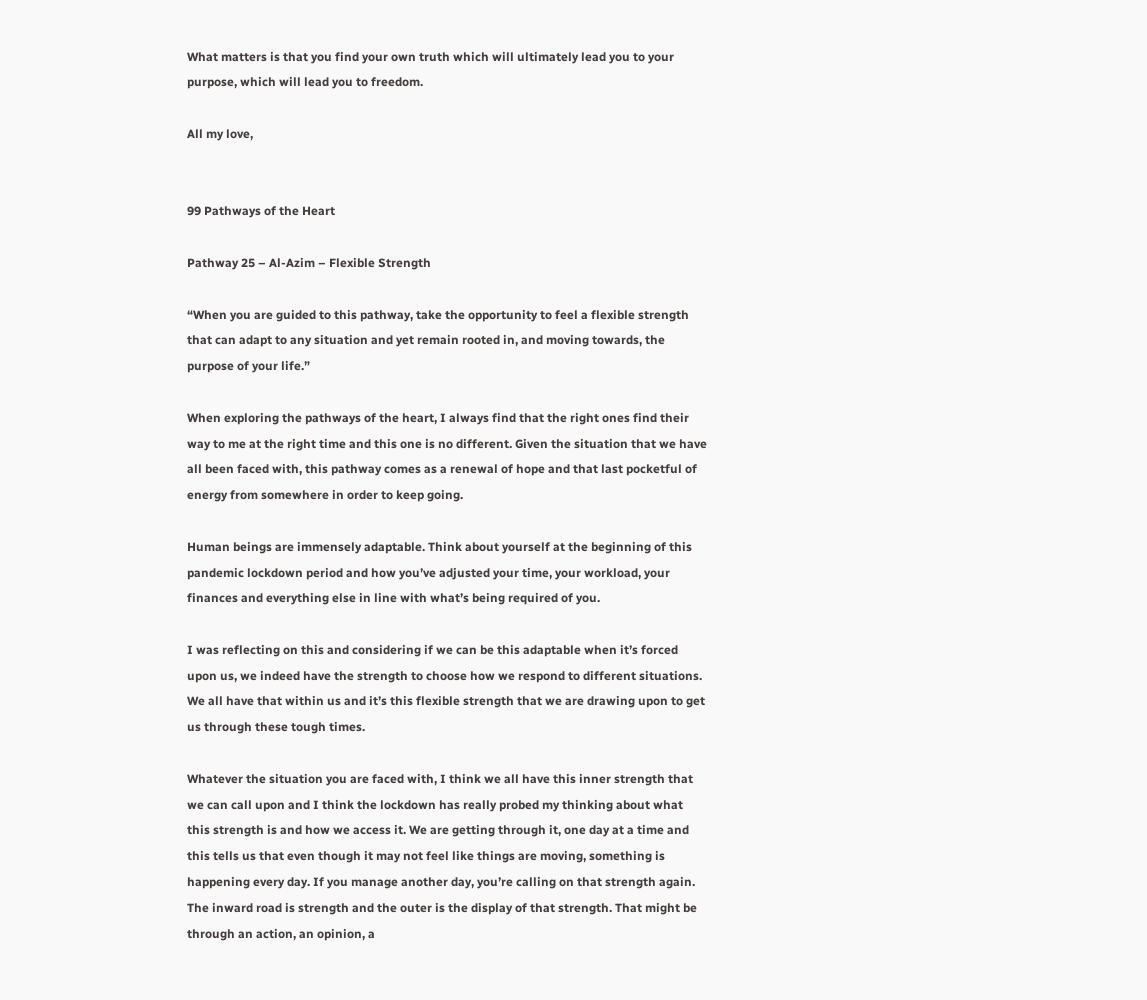What matters is that you find your own truth which will ultimately lead you to your purpose, which will lead you to freedom.

All my love,


99 Pathways of the Heart

Pathway 25 – Al-Azim – Flexible Strength

“When you are guided to this pathway, take the opportunity to feel a flexible strength that can adapt to any situation and yet remain rooted in, and moving towards, the purpose of your life.”

When exploring the pathways of the heart, I always find that the right ones find their way to me at the right time and this one is no different. Given the situation that we have all been faced with, this pathway comes as a renewal of hope and that last pocketful of energy from somewhere in order to keep going.

Human beings are immensely adaptable. Think about yourself at the beginning of this pandemic lockdown period and how you’ve adjusted your time, your workload, your finances and everything else in line with what’s being required of you.

I was reflecting on this and considering if we can be this adaptable when it’s forced upon us, we indeed have the strength to choose how we respond to different situations. We all have that within us and it’s this flexible strength that we are drawing upon to get us through these tough times.

Whatever the situation you are faced with, I think we all have this inner strength that we can call upon and I think the lockdown has really probed my thinking about what this strength is and how we access it. We are getting through it, one day at a time and this tells us that even though it may not feel like things are moving, something is happening every day. If you manage another day, you’re calling on that strength again. The inward road is strength and the outer is the display of that strength. That might be through an action, an opinion, a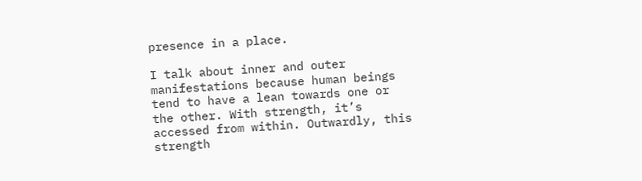presence in a place.

I talk about inner and outer manifestations because human beings tend to have a lean towards one or the other. With strength, it’s accessed from within. Outwardly, this strength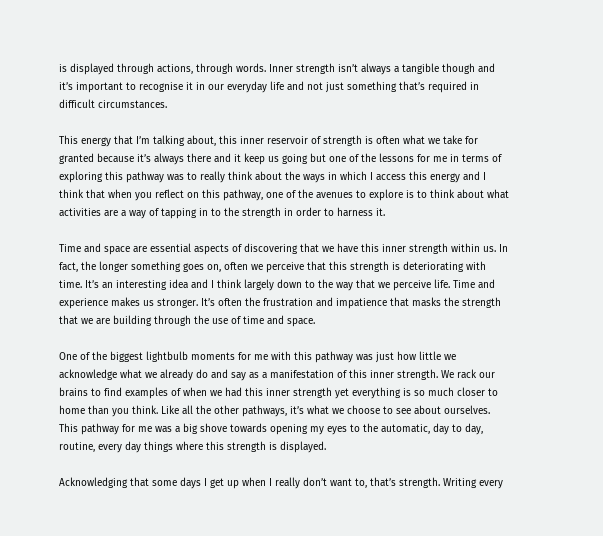is displayed through actions, through words. Inner strength isn’t always a tangible though and it’s important to recognise it in our everyday life and not just something that’s required in difficult circumstances.

This energy that I’m talking about, this inner reservoir of strength is often what we take for granted because it’s always there and it keep us going but one of the lessons for me in terms of exploring this pathway was to really think about the ways in which I access this energy and I think that when you reflect on this pathway, one of the avenues to explore is to think about what activities are a way of tapping in to the strength in order to harness it.

Time and space are essential aspects of discovering that we have this inner strength within us. In fact, the longer something goes on, often we perceive that this strength is deteriorating with time. It’s an interesting idea and I think largely down to the way that we perceive life. Time and experience makes us stronger. It’s often the frustration and impatience that masks the strength that we are building through the use of time and space.

One of the biggest lightbulb moments for me with this pathway was just how little we acknowledge what we already do and say as a manifestation of this inner strength. We rack our brains to find examples of when we had this inner strength yet everything is so much closer to home than you think. Like all the other pathways, it’s what we choose to see about ourselves. This pathway for me was a big shove towards opening my eyes to the automatic, day to day, routine, every day things where this strength is displayed.

Acknowledging that some days I get up when I really don’t want to, that’s strength. Writing every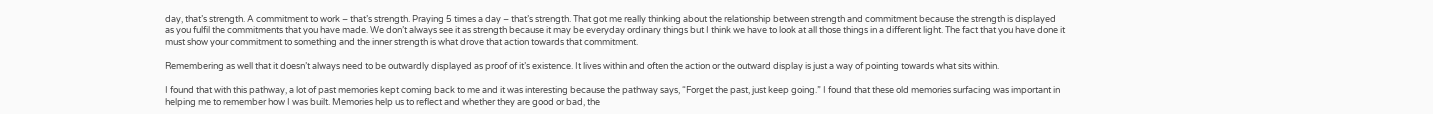day, that’s strength. A commitment to work – that’s strength. Praying 5 times a day – that’s strength. That got me really thinking about the relationship between strength and commitment because the strength is displayed as you fulfil the commitments that you have made. We don’t always see it as strength because it may be everyday ordinary things but I think we have to look at all those things in a different light. The fact that you have done it must show your commitment to something and the inner strength is what drove that action towards that commitment.

Remembering as well that it doesn’t always need to be outwardly displayed as proof of it’s existence. It lives within and often the action or the outward display is just a way of pointing towards what sits within.

I found that with this pathway, a lot of past memories kept coming back to me and it was interesting because the pathway says, “Forget the past, just keep going.” I found that these old memories surfacing was important in helping me to remember how I was built. Memories help us to reflect and whether they are good or bad, the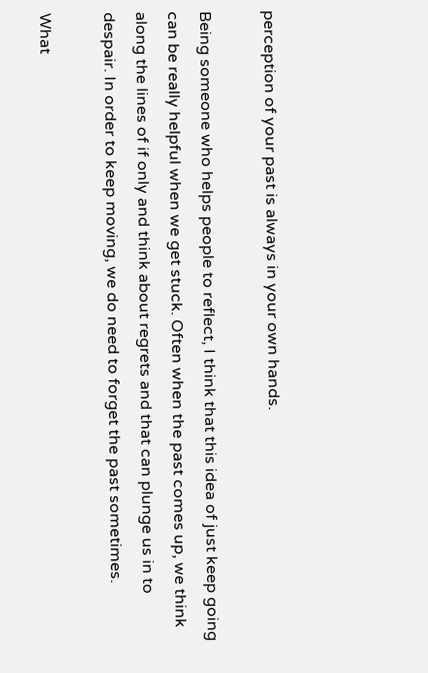perception of your past is always in your own hands.

Being someone who helps people to reflect, I think that this idea of just keep going can be really helpful when we get stuck. Often when the past comes up, we think along the lines of if only and think about regrets and that can plunge us in to despair. In order to keep moving, we do need to forget the past sometimes.

What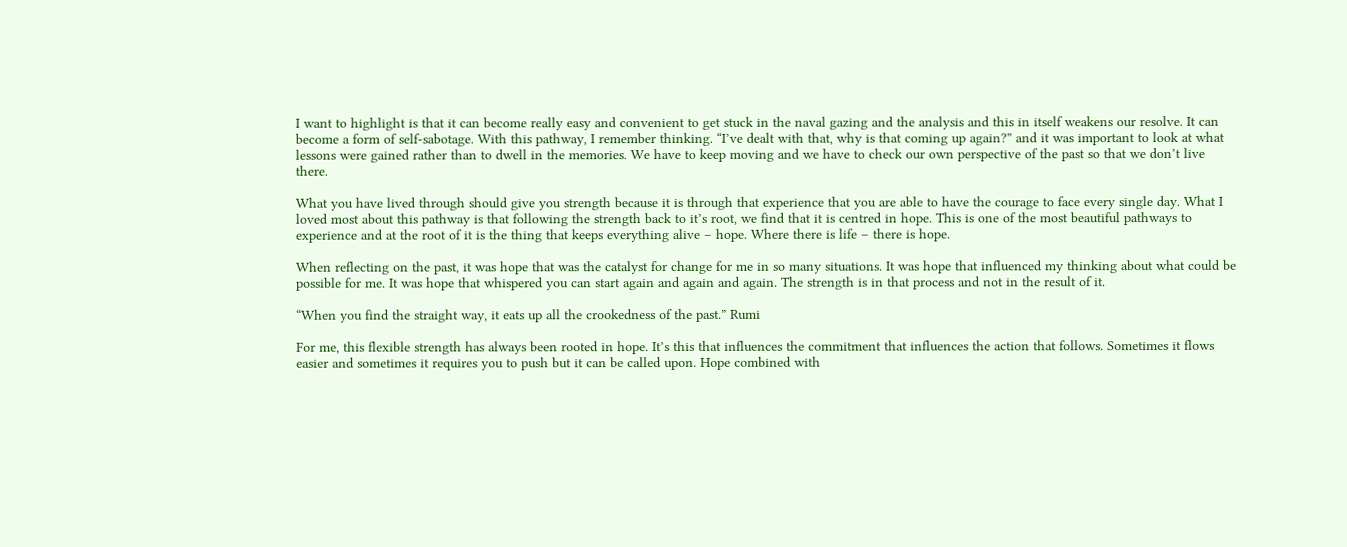I want to highlight is that it can become really easy and convenient to get stuck in the naval gazing and the analysis and this in itself weakens our resolve. It can become a form of self-sabotage. With this pathway, I remember thinking. “I’ve dealt with that, why is that coming up again?” and it was important to look at what lessons were gained rather than to dwell in the memories. We have to keep moving and we have to check our own perspective of the past so that we don’t live there.

What you have lived through should give you strength because it is through that experience that you are able to have the courage to face every single day. What I loved most about this pathway is that following the strength back to it’s root, we find that it is centred in hope. This is one of the most beautiful pathways to experience and at the root of it is the thing that keeps everything alive – hope. Where there is life – there is hope.

When reflecting on the past, it was hope that was the catalyst for change for me in so many situations. It was hope that influenced my thinking about what could be possible for me. It was hope that whispered you can start again and again and again. The strength is in that process and not in the result of it.

“When you find the straight way, it eats up all the crookedness of the past.” Rumi

For me, this flexible strength has always been rooted in hope. It’s this that influences the commitment that influences the action that follows. Sometimes it flows easier and sometimes it requires you to push but it can be called upon. Hope combined with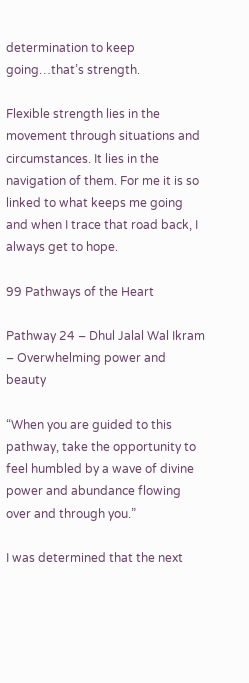determination to keep going…that’s strength.

Flexible strength lies in the movement through situations and circumstances. It lies in the navigation of them. For me it is so linked to what keeps me going and when I trace that road back, I always get to hope.

99 Pathways of the Heart

Pathway 24 – Dhul Jalal Wal Ikram – Overwhelming power and beauty

“When you are guided to this pathway, take the opportunity to feel humbled by a wave of divine power and abundance flowing over and through you.”

I was determined that the next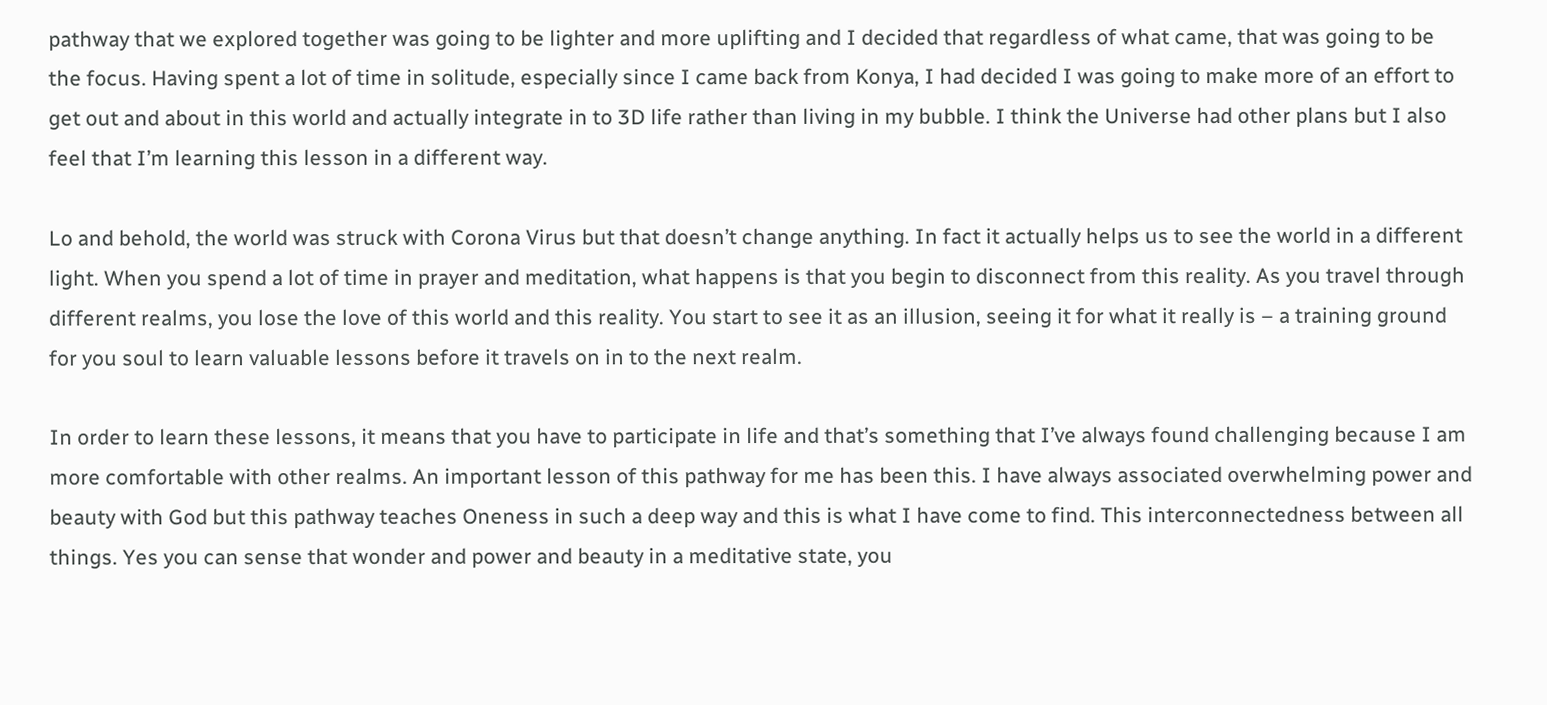pathway that we explored together was going to be lighter and more uplifting and I decided that regardless of what came, that was going to be the focus. Having spent a lot of time in solitude, especially since I came back from Konya, I had decided I was going to make more of an effort to get out and about in this world and actually integrate in to 3D life rather than living in my bubble. I think the Universe had other plans but I also feel that I’m learning this lesson in a different way.

Lo and behold, the world was struck with Corona Virus but that doesn’t change anything. In fact it actually helps us to see the world in a different light. When you spend a lot of time in prayer and meditation, what happens is that you begin to disconnect from this reality. As you travel through different realms, you lose the love of this world and this reality. You start to see it as an illusion, seeing it for what it really is – a training ground for you soul to learn valuable lessons before it travels on in to the next realm.

In order to learn these lessons, it means that you have to participate in life and that’s something that I’ve always found challenging because I am more comfortable with other realms. An important lesson of this pathway for me has been this. I have always associated overwhelming power and beauty with God but this pathway teaches Oneness in such a deep way and this is what I have come to find. This interconnectedness between all things. Yes you can sense that wonder and power and beauty in a meditative state, you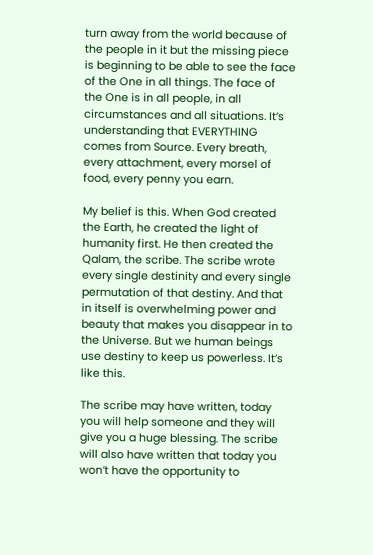turn away from the world because of the people in it but the missing piece is beginning to be able to see the face of the One in all things. The face of the One is in all people, in all circumstances and all situations. It’s understanding that EVERYTHING comes from Source. Every breath, every attachment, every morsel of food, every penny you earn.

My belief is this. When God created the Earth, he created the light of humanity first. He then created the Qalam, the scribe. The scribe wrote every single destinity and every single permutation of that destiny. And that in itself is overwhelming power and beauty that makes you disappear in to the Universe. But we human beings use destiny to keep us powerless. It’s like this.

The scribe may have written, today you will help someone and they will give you a huge blessing. The scribe will also have written that today you won’t have the opportunity to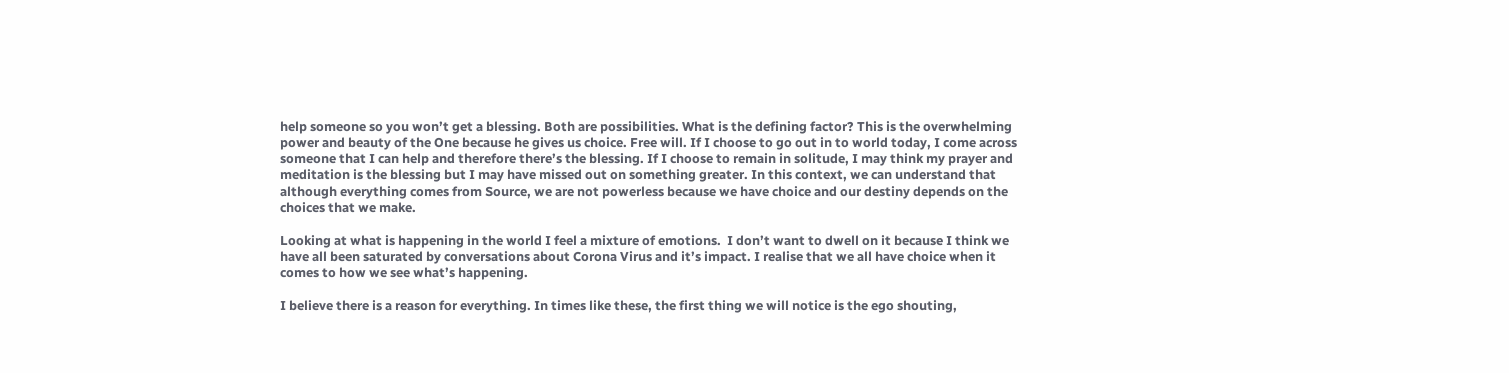help someone so you won’t get a blessing. Both are possibilities. What is the defining factor? This is the overwhelming power and beauty of the One because he gives us choice. Free will. If I choose to go out in to world today, I come across someone that I can help and therefore there’s the blessing. If I choose to remain in solitude, I may think my prayer and meditation is the blessing but I may have missed out on something greater. In this context, we can understand that although everything comes from Source, we are not powerless because we have choice and our destiny depends on the choices that we make.

Looking at what is happening in the world I feel a mixture of emotions.  I don’t want to dwell on it because I think we have all been saturated by conversations about Corona Virus and it’s impact. I realise that we all have choice when it comes to how we see what’s happening.

I believe there is a reason for everything. In times like these, the first thing we will notice is the ego shouting,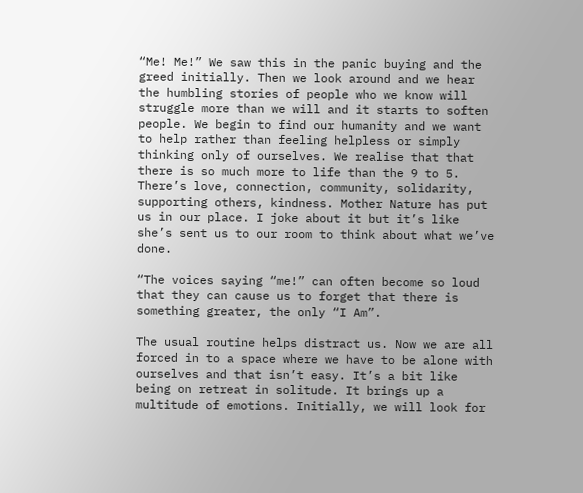“Me! Me!” We saw this in the panic buying and the greed initially. Then we look around and we hear the humbling stories of people who we know will struggle more than we will and it starts to soften people. We begin to find our humanity and we want to help rather than feeling helpless or simply thinking only of ourselves. We realise that that there is so much more to life than the 9 to 5. There’s love, connection, community, solidarity, supporting others, kindness. Mother Nature has put us in our place. I joke about it but it’s like she’s sent us to our room to think about what we’ve done.

“The voices saying “me!” can often become so loud that they can cause us to forget that there is something greater, the only “I Am”.

The usual routine helps distract us. Now we are all forced in to a space where we have to be alone with ourselves and that isn’t easy. It’s a bit like being on retreat in solitude. It brings up a multitude of emotions. Initially, we will look for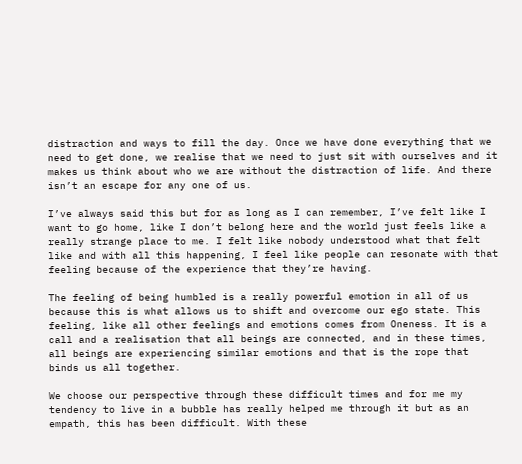distraction and ways to fill the day. Once we have done everything that we need to get done, we realise that we need to just sit with ourselves and it makes us think about who we are without the distraction of life. And there isn’t an escape for any one of us.

I’ve always said this but for as long as I can remember, I’ve felt like I want to go home, like I don’t belong here and the world just feels like a really strange place to me. I felt like nobody understood what that felt like and with all this happening, I feel like people can resonate with that feeling because of the experience that they’re having.

The feeling of being humbled is a really powerful emotion in all of us because this is what allows us to shift and overcome our ego state. This feeling, like all other feelings and emotions comes from Oneness. It is a call and a realisation that all beings are connected, and in these times, all beings are experiencing similar emotions and that is the rope that binds us all together.

We choose our perspective through these difficult times and for me my tendency to live in a bubble has really helped me through it but as an empath, this has been difficult. With these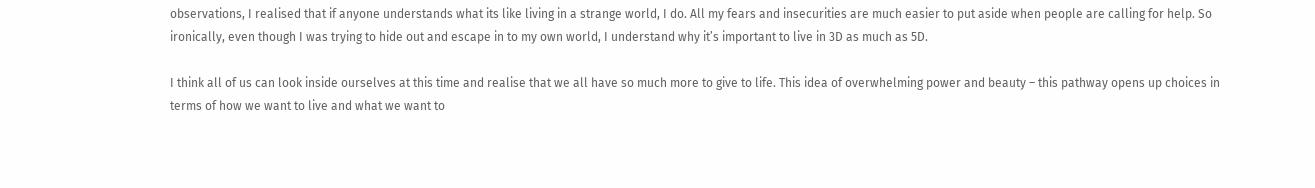observations, I realised that if anyone understands what its like living in a strange world, I do. All my fears and insecurities are much easier to put aside when people are calling for help. So ironically, even though I was trying to hide out and escape in to my own world, I understand why it’s important to live in 3D as much as 5D.

I think all of us can look inside ourselves at this time and realise that we all have so much more to give to life. This idea of overwhelming power and beauty – this pathway opens up choices in terms of how we want to live and what we want to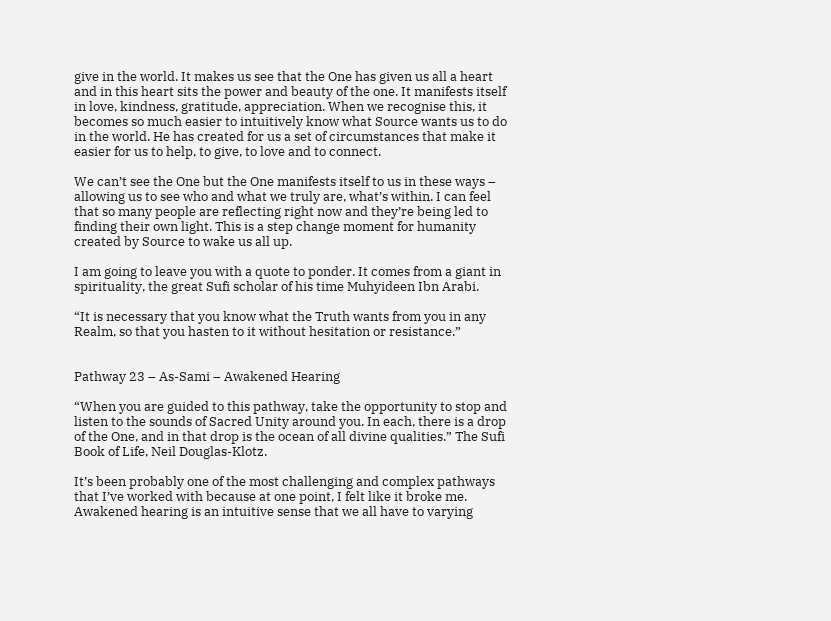give in the world. It makes us see that the One has given us all a heart and in this heart sits the power and beauty of the one. It manifests itself in love, kindness, gratitude, appreciation. When we recognise this, it becomes so much easier to intuitively know what Source wants us to do in the world. He has created for us a set of circumstances that make it easier for us to help, to give, to love and to connect.

We can’t see the One but the One manifests itself to us in these ways – allowing us to see who and what we truly are, what’s within. I can feel that so many people are reflecting right now and they’re being led to finding their own light. This is a step change moment for humanity created by Source to wake us all up.

I am going to leave you with a quote to ponder. It comes from a giant in spirituality, the great Sufi scholar of his time Muhyideen Ibn Arabi.

“It is necessary that you know what the Truth wants from you in any Realm, so that you hasten to it without hesitation or resistance.”


Pathway 23 – As-Sami – Awakened Hearing

“When you are guided to this pathway, take the opportunity to stop and listen to the sounds of Sacred Unity around you. In each, there is a drop of the One, and in that drop is the ocean of all divine qualities.” The Sufi Book of Life, Neil Douglas-Klotz.

It’s been probably one of the most challenging and complex pathways that I’ve worked with because at one point, I felt like it broke me. Awakened hearing is an intuitive sense that we all have to varying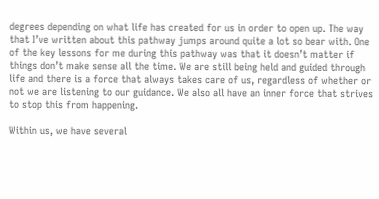degrees depending on what life has created for us in order to open up. The way that I’ve written about this pathway jumps around quite a lot so bear with. One of the key lessons for me during this pathway was that it doesn’t matter if things don’t make sense all the time. We are still being held and guided through life and there is a force that always takes care of us, regardless of whether or not we are listening to our guidance. We also all have an inner force that strives to stop this from happening.

Within us, we have several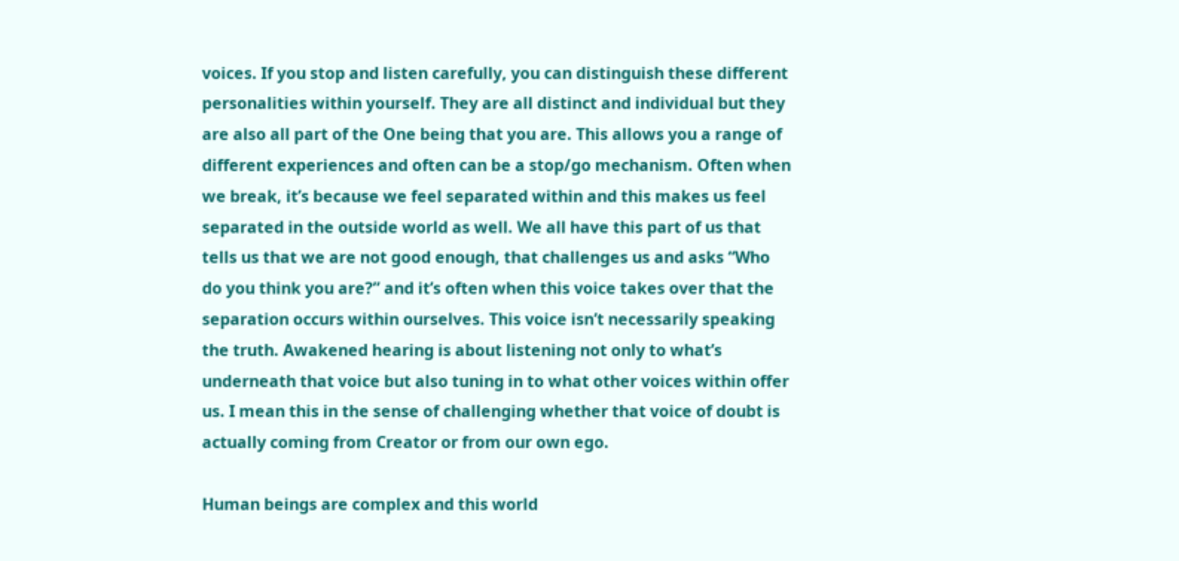voices. If you stop and listen carefully, you can distinguish these different personalities within yourself. They are all distinct and individual but they are also all part of the One being that you are. This allows you a range of different experiences and often can be a stop/go mechanism. Often when we break, it’s because we feel separated within and this makes us feel separated in the outside world as well. We all have this part of us that tells us that we are not good enough, that challenges us and asks “Who do you think you are?” and it’s often when this voice takes over that the separation occurs within ourselves. This voice isn’t necessarily speaking the truth. Awakened hearing is about listening not only to what’s underneath that voice but also tuning in to what other voices within offer us. I mean this in the sense of challenging whether that voice of doubt is actually coming from Creator or from our own ego.

Human beings are complex and this world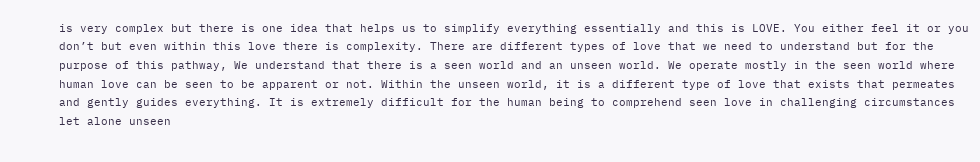is very complex but there is one idea that helps us to simplify everything essentially and this is LOVE. You either feel it or you don’t but even within this love there is complexity. There are different types of love that we need to understand but for the purpose of this pathway, We understand that there is a seen world and an unseen world. We operate mostly in the seen world where human love can be seen to be apparent or not. Within the unseen world, it is a different type of love that exists that permeates and gently guides everything. It is extremely difficult for the human being to comprehend seen love in challenging circumstances let alone unseen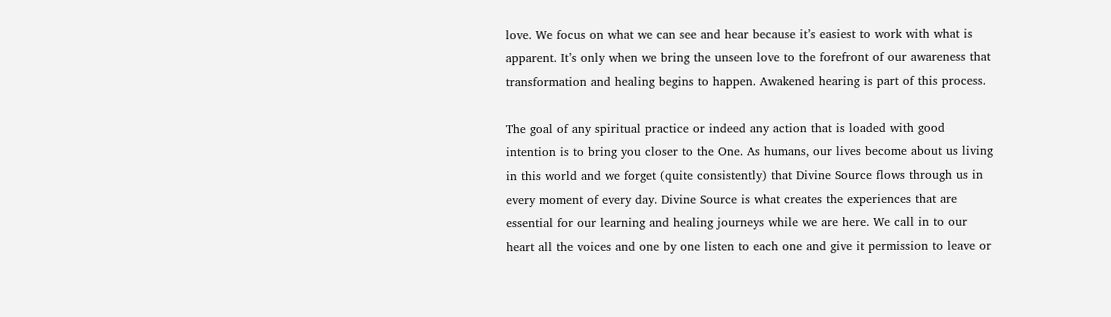love. We focus on what we can see and hear because it’s easiest to work with what is apparent. It’s only when we bring the unseen love to the forefront of our awareness that transformation and healing begins to happen. Awakened hearing is part of this process.

The goal of any spiritual practice or indeed any action that is loaded with good intention is to bring you closer to the One. As humans, our lives become about us living in this world and we forget (quite consistently) that Divine Source flows through us in every moment of every day. Divine Source is what creates the experiences that are essential for our learning and healing journeys while we are here. We call in to our heart all the voices and one by one listen to each one and give it permission to leave or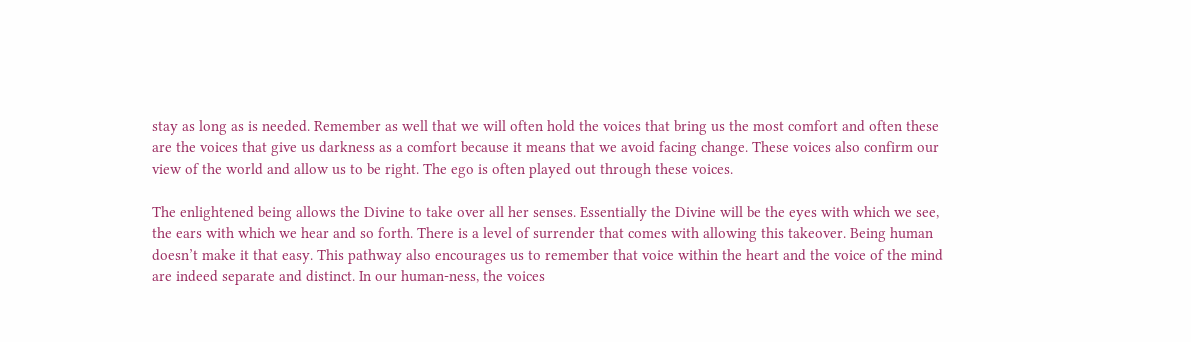stay as long as is needed. Remember as well that we will often hold the voices that bring us the most comfort and often these are the voices that give us darkness as a comfort because it means that we avoid facing change. These voices also confirm our view of the world and allow us to be right. The ego is often played out through these voices.

The enlightened being allows the Divine to take over all her senses. Essentially the Divine will be the eyes with which we see, the ears with which we hear and so forth. There is a level of surrender that comes with allowing this takeover. Being human doesn’t make it that easy. This pathway also encourages us to remember that voice within the heart and the voice of the mind are indeed separate and distinct. In our human-ness, the voices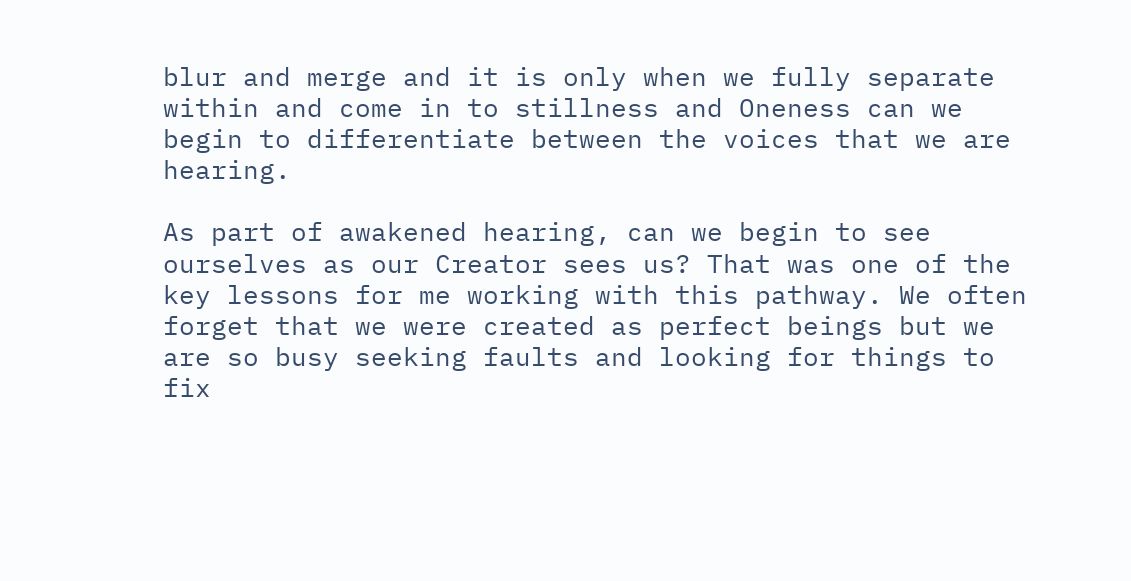blur and merge and it is only when we fully separate within and come in to stillness and Oneness can we begin to differentiate between the voices that we are hearing.

As part of awakened hearing, can we begin to see ourselves as our Creator sees us? That was one of the key lessons for me working with this pathway. We often forget that we were created as perfect beings but we are so busy seeking faults and looking for things to fix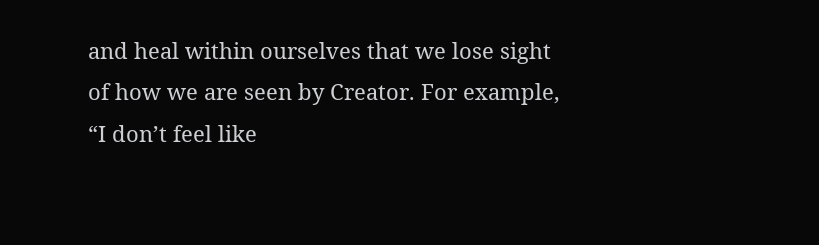and heal within ourselves that we lose sight of how we are seen by Creator. For example, “I don’t feel like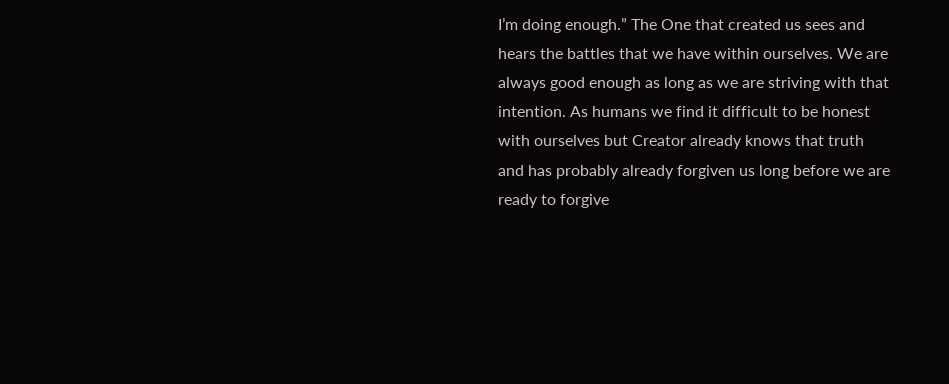I’m doing enough.” The One that created us sees and hears the battles that we have within ourselves. We are always good enough as long as we are striving with that intention. As humans we find it difficult to be honest with ourselves but Creator already knows that truth and has probably already forgiven us long before we are ready to forgive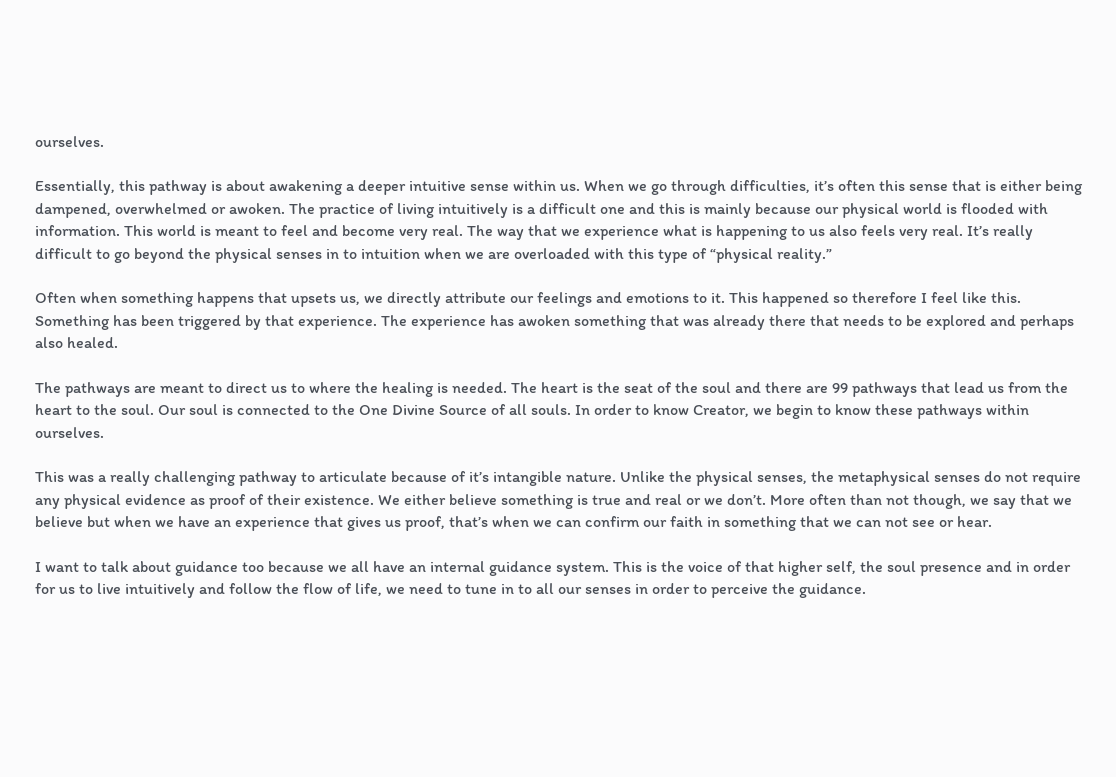ourselves.

Essentially, this pathway is about awakening a deeper intuitive sense within us. When we go through difficulties, it’s often this sense that is either being dampened, overwhelmed or awoken. The practice of living intuitively is a difficult one and this is mainly because our physical world is flooded with information. This world is meant to feel and become very real. The way that we experience what is happening to us also feels very real. It’s really difficult to go beyond the physical senses in to intuition when we are overloaded with this type of “physical reality.”

Often when something happens that upsets us, we directly attribute our feelings and emotions to it. This happened so therefore I feel like this. Something has been triggered by that experience. The experience has awoken something that was already there that needs to be explored and perhaps also healed.

The pathways are meant to direct us to where the healing is needed. The heart is the seat of the soul and there are 99 pathways that lead us from the heart to the soul. Our soul is connected to the One Divine Source of all souls. In order to know Creator, we begin to know these pathways within ourselves.

This was a really challenging pathway to articulate because of it’s intangible nature. Unlike the physical senses, the metaphysical senses do not require any physical evidence as proof of their existence. We either believe something is true and real or we don’t. More often than not though, we say that we believe but when we have an experience that gives us proof, that’s when we can confirm our faith in something that we can not see or hear.

I want to talk about guidance too because we all have an internal guidance system. This is the voice of that higher self, the soul presence and in order for us to live intuitively and follow the flow of life, we need to tune in to all our senses in order to perceive the guidance.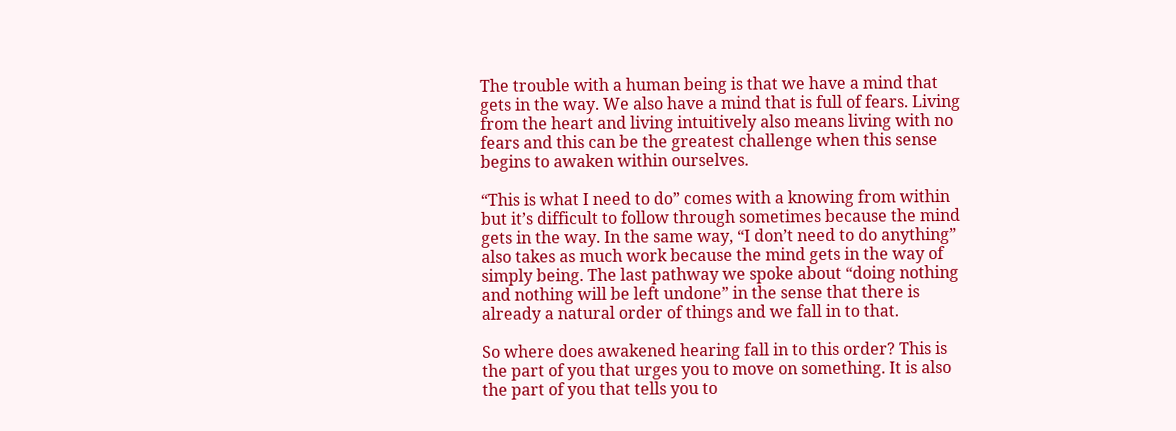The trouble with a human being is that we have a mind that gets in the way. We also have a mind that is full of fears. Living from the heart and living intuitively also means living with no fears and this can be the greatest challenge when this sense begins to awaken within ourselves.

“This is what I need to do” comes with a knowing from within but it’s difficult to follow through sometimes because the mind gets in the way. In the same way, “I don’t need to do anything” also takes as much work because the mind gets in the way of simply being. The last pathway we spoke about “doing nothing and nothing will be left undone” in the sense that there is already a natural order of things and we fall in to that.

So where does awakened hearing fall in to this order? This is the part of you that urges you to move on something. It is also the part of you that tells you to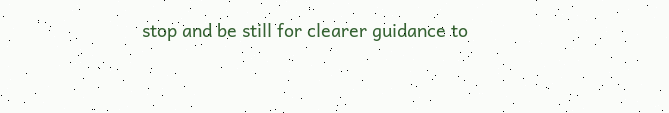stop and be still for clearer guidance to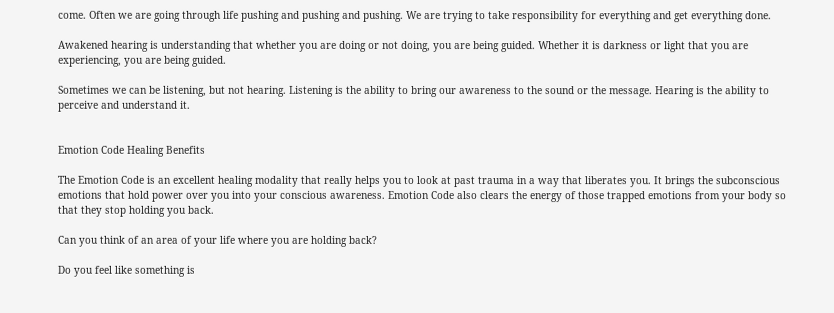come. Often we are going through life pushing and pushing and pushing. We are trying to take responsibility for everything and get everything done.

Awakened hearing is understanding that whether you are doing or not doing, you are being guided. Whether it is darkness or light that you are experiencing, you are being guided.

Sometimes we can be listening, but not hearing. Listening is the ability to bring our awareness to the sound or the message. Hearing is the ability to perceive and understand it.


Emotion Code Healing Benefits

The Emotion Code is an excellent healing modality that really helps you to look at past trauma in a way that liberates you. It brings the subconscious emotions that hold power over you into your conscious awareness. Emotion Code also clears the energy of those trapped emotions from your body so that they stop holding you back.

Can you think of an area of your life where you are holding back?

Do you feel like something is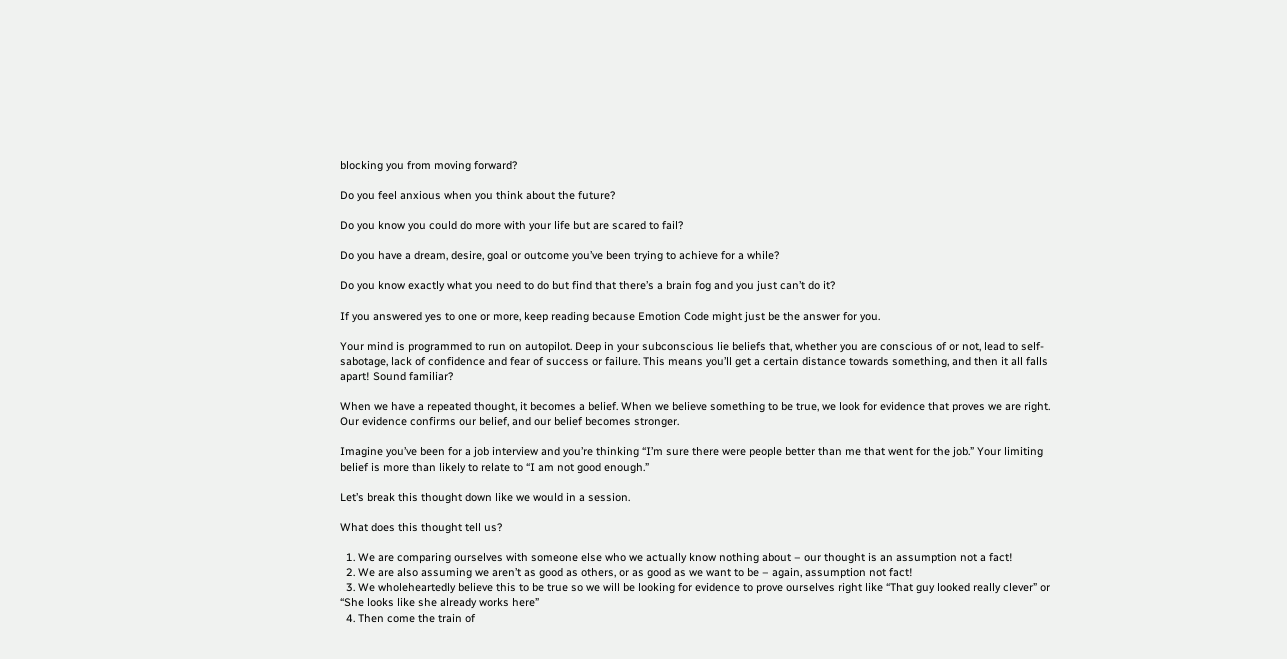blocking you from moving forward?

Do you feel anxious when you think about the future?

Do you know you could do more with your life but are scared to fail?

Do you have a dream, desire, goal or outcome you’ve been trying to achieve for a while?

Do you know exactly what you need to do but find that there’s a brain fog and you just can’t do it?

If you answered yes to one or more, keep reading because Emotion Code might just be the answer for you.

Your mind is programmed to run on autopilot. Deep in your subconscious lie beliefs that, whether you are conscious of or not, lead to self-sabotage, lack of confidence and fear of success or failure. This means you’ll get a certain distance towards something, and then it all falls apart! Sound familiar?

When we have a repeated thought, it becomes a belief. When we believe something to be true, we look for evidence that proves we are right. Our evidence confirms our belief, and our belief becomes stronger.

Imagine you’ve been for a job interview and you’re thinking “I’m sure there were people better than me that went for the job.” Your limiting belief is more than likely to relate to “I am not good enough.”

Let’s break this thought down like we would in a session.

What does this thought tell us?

  1. We are comparing ourselves with someone else who we actually know nothing about – our thought is an assumption not a fact!
  2. We are also assuming we aren’t as good as others, or as good as we want to be – again, assumption not fact!
  3. We wholeheartedly believe this to be true so we will be looking for evidence to prove ourselves right like “That guy looked really clever” or “She looks like she already works here”
  4. Then come the train of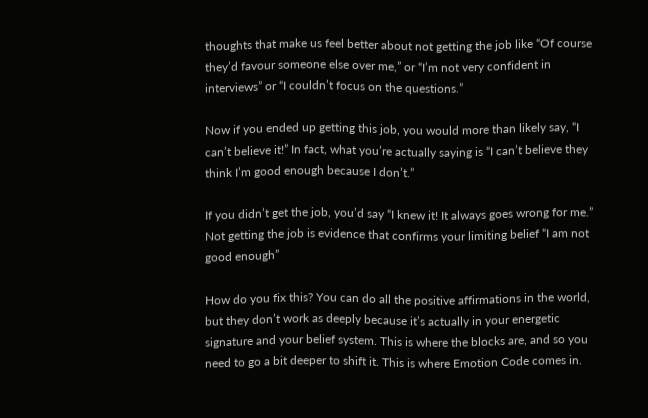thoughts that make us feel better about not getting the job like “Of course they’d favour someone else over me,” or “I’m not very confident in interviews” or “I couldn’t focus on the questions.”

Now if you ended up getting this job, you would more than likely say, “I can’t believe it!” In fact, what you’re actually saying is “I can’t believe they think I’m good enough because I don’t.”

If you didn’t get the job, you’d say “I knew it! It always goes wrong for me.” Not getting the job is evidence that confirms your limiting belief “I am not good enough”

How do you fix this? You can do all the positive affirmations in the world, but they don’t work as deeply because it’s actually in your energetic signature and your belief system. This is where the blocks are, and so you need to go a bit deeper to shift it. This is where Emotion Code comes in.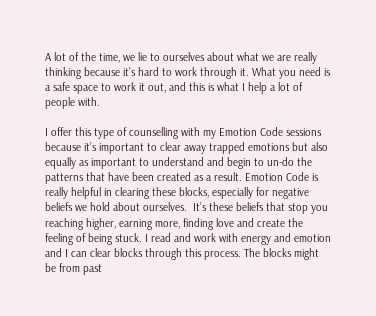A lot of the time, we lie to ourselves about what we are really thinking because it’s hard to work through it. What you need is a safe space to work it out, and this is what I help a lot of people with.

I offer this type of counselling with my Emotion Code sessions because it’s important to clear away trapped emotions but also equally as important to understand and begin to un-do the patterns that have been created as a result. Emotion Code is really helpful in clearing these blocks, especially for negative beliefs we hold about ourselves.  It’s these beliefs that stop you reaching higher, earning more, finding love and create the feeling of being stuck. I read and work with energy and emotion and I can clear blocks through this process. The blocks might be from past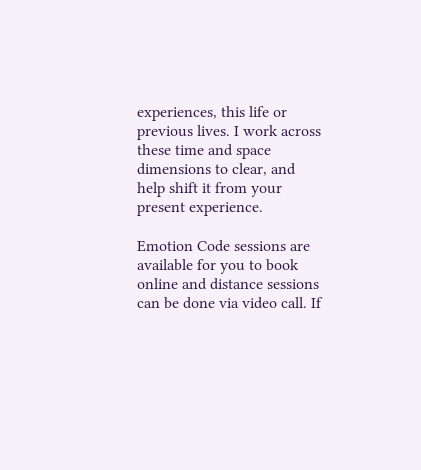experiences, this life or previous lives. I work across these time and space dimensions to clear, and help shift it from your present experience.

Emotion Code sessions are available for you to book online and distance sessions can be done via video call. If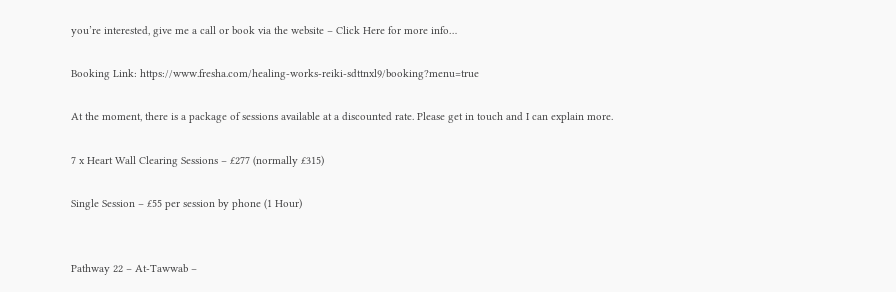you’re interested, give me a call or book via the website – Click Here for more info…

Booking Link: https://www.fresha.com/healing-works-reiki-sdttnxl9/booking?menu=true

At the moment, there is a package of sessions available at a discounted rate. Please get in touch and I can explain more.

7 x Heart Wall Clearing Sessions – £277 (normally £315)

Single Session – £55 per session by phone (1 Hour)


Pathway 22 – At-Tawwab –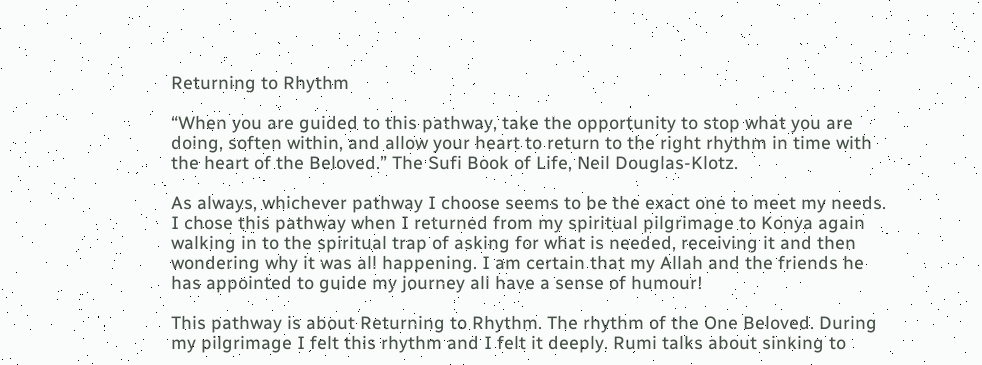Returning to Rhythm

“When you are guided to this pathway, take the opportunity to stop what you are doing, soften within, and allow your heart to return to the right rhythm in time with the heart of the Beloved.” The Sufi Book of Life, Neil Douglas-Klotz.

As always, whichever pathway I choose seems to be the exact one to meet my needs. I chose this pathway when I returned from my spiritual pilgrimage to Konya again walking in to the spiritual trap of asking for what is needed, receiving it and then wondering why it was all happening. I am certain that my Allah and the friends he has appointed to guide my journey all have a sense of humour!

This pathway is about Returning to Rhythm. The rhythm of the One Beloved. During my pilgrimage I felt this rhythm and I felt it deeply. Rumi talks about sinking to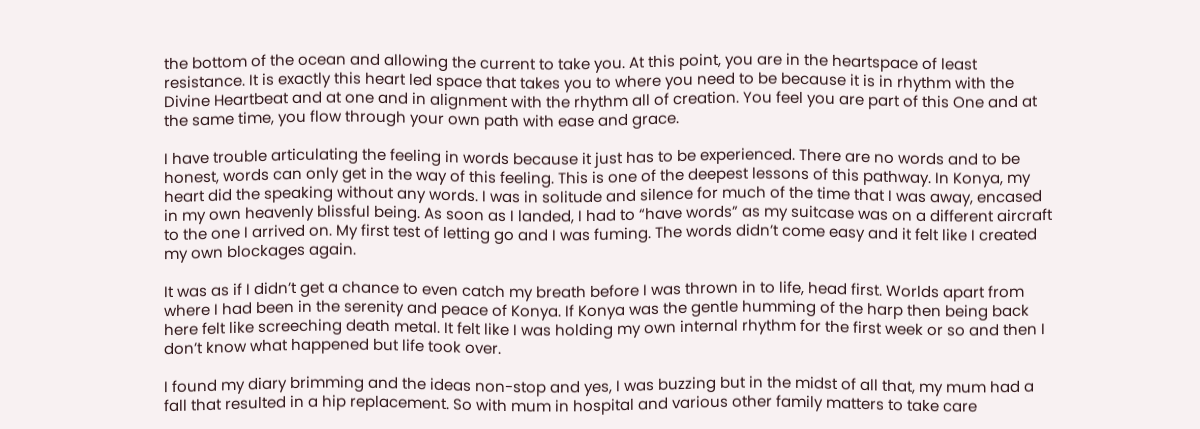the bottom of the ocean and allowing the current to take you. At this point, you are in the heartspace of least resistance. It is exactly this heart led space that takes you to where you need to be because it is in rhythm with the Divine Heartbeat and at one and in alignment with the rhythm all of creation. You feel you are part of this One and at the same time, you flow through your own path with ease and grace.

I have trouble articulating the feeling in words because it just has to be experienced. There are no words and to be honest, words can only get in the way of this feeling. This is one of the deepest lessons of this pathway. In Konya, my heart did the speaking without any words. I was in solitude and silence for much of the time that I was away, encased in my own heavenly blissful being. As soon as I landed, I had to “have words” as my suitcase was on a different aircraft to the one I arrived on. My first test of letting go and I was fuming. The words didn’t come easy and it felt like I created my own blockages again.

It was as if I didn’t get a chance to even catch my breath before I was thrown in to life, head first. Worlds apart from where I had been in the serenity and peace of Konya. If Konya was the gentle humming of the harp then being back here felt like screeching death metal. It felt like I was holding my own internal rhythm for the first week or so and then I don’t know what happened but life took over.

I found my diary brimming and the ideas non-stop and yes, I was buzzing but in the midst of all that, my mum had a fall that resulted in a hip replacement. So with mum in hospital and various other family matters to take care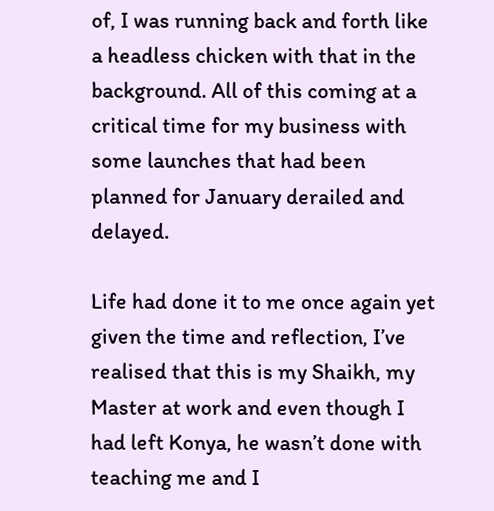of, I was running back and forth like a headless chicken with that in the background. All of this coming at a critical time for my business with some launches that had been planned for January derailed and delayed.

Life had done it to me once again yet given the time and reflection, I’ve realised that this is my Shaikh, my Master at work and even though I had left Konya, he wasn’t done with teaching me and I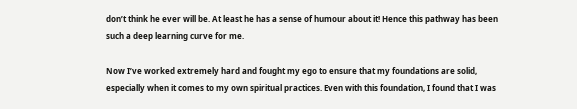don’t think he ever will be. At least he has a sense of humour about it! Hence this pathway has been such a deep learning curve for me.

Now I’ve worked extremely hard and fought my ego to ensure that my foundations are solid, especially when it comes to my own spiritual practices. Even with this foundation, I found that I was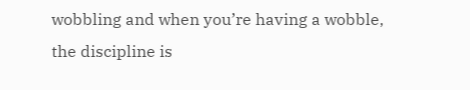wobbling and when you’re having a wobble, the discipline is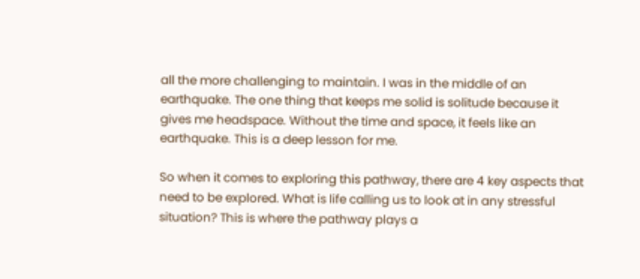all the more challenging to maintain. I was in the middle of an earthquake. The one thing that keeps me solid is solitude because it gives me headspace. Without the time and space, it feels like an earthquake. This is a deep lesson for me.

So when it comes to exploring this pathway, there are 4 key aspects that need to be explored. What is life calling us to look at in any stressful situation? This is where the pathway plays a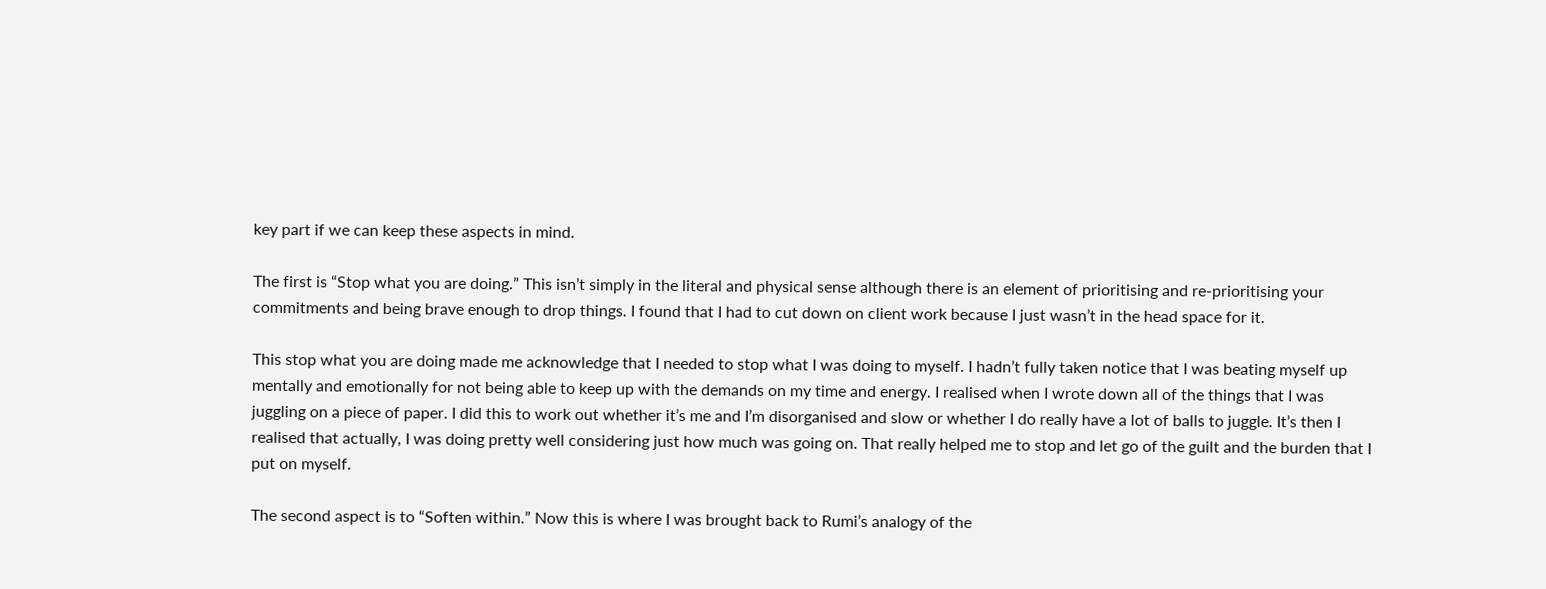key part if we can keep these aspects in mind.

The first is “Stop what you are doing.” This isn’t simply in the literal and physical sense although there is an element of prioritising and re-prioritising your commitments and being brave enough to drop things. I found that I had to cut down on client work because I just wasn’t in the head space for it.

This stop what you are doing made me acknowledge that I needed to stop what I was doing to myself. I hadn’t fully taken notice that I was beating myself up mentally and emotionally for not being able to keep up with the demands on my time and energy. I realised when I wrote down all of the things that I was juggling on a piece of paper. I did this to work out whether it’s me and I’m disorganised and slow or whether I do really have a lot of balls to juggle. It’s then I realised that actually, I was doing pretty well considering just how much was going on. That really helped me to stop and let go of the guilt and the burden that I put on myself.

The second aspect is to “Soften within.” Now this is where I was brought back to Rumi’s analogy of the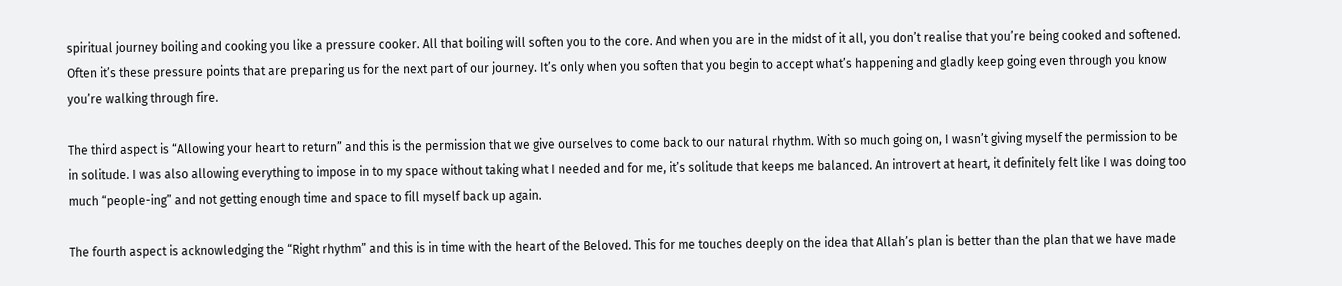spiritual journey boiling and cooking you like a pressure cooker. All that boiling will soften you to the core. And when you are in the midst of it all, you don’t realise that you’re being cooked and softened. Often it’s these pressure points that are preparing us for the next part of our journey. It’s only when you soften that you begin to accept what’s happening and gladly keep going even through you know you’re walking through fire.

The third aspect is “Allowing your heart to return” and this is the permission that we give ourselves to come back to our natural rhythm. With so much going on, I wasn’t giving myself the permission to be in solitude. I was also allowing everything to impose in to my space without taking what I needed and for me, it’s solitude that keeps me balanced. An introvert at heart, it definitely felt like I was doing too much “people-ing” and not getting enough time and space to fill myself back up again.

The fourth aspect is acknowledging the “Right rhythm” and this is in time with the heart of the Beloved. This for me touches deeply on the idea that Allah’s plan is better than the plan that we have made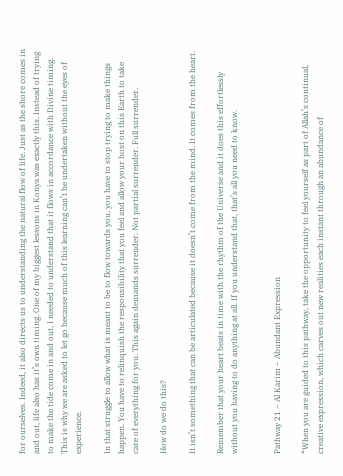for ourselves. Indeed, it also directs us to understanding the natural flow of life. Just as the shore comes in and out, life also has it’s own timing. One of my biggest lessons in Konya was exactly this. Instead of trying to make the tide come in and out, I needed to understand that it flows in accordance with Divine timing. This is why we are asked to let go because much of this learning can’t be undertaken without the eyes of experience.

In that struggle to allow what is meant to be to flow towards you, you have to stop trying to make things happen. You have to relinquish the responsibility that you feel and allow your host on this Earth to take care of everything for you. This again demands surrender. Not partial surrender. Full surrender.

How do we do this?

It isn’t something that can be articulated because it doesn’t come from the mind. It comes from the heart.

Remember that your heart beats in time with the rhythm of the Universe and it does this effortlessly without you having to do anything at all. If you understand that, that’s all you need to know.


Pathway 21 – Al Karim – Abundant Expression

“When you are guided to this pathway, take the opportunity to feel yourself as part of Allah’s continual, creative expression, which carves out new realities each instant through an abundance of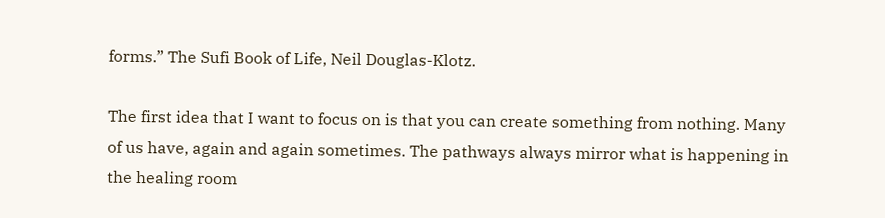forms.” The Sufi Book of Life, Neil Douglas-Klotz.

The first idea that I want to focus on is that you can create something from nothing. Many of us have, again and again sometimes. The pathways always mirror what is happening in the healing room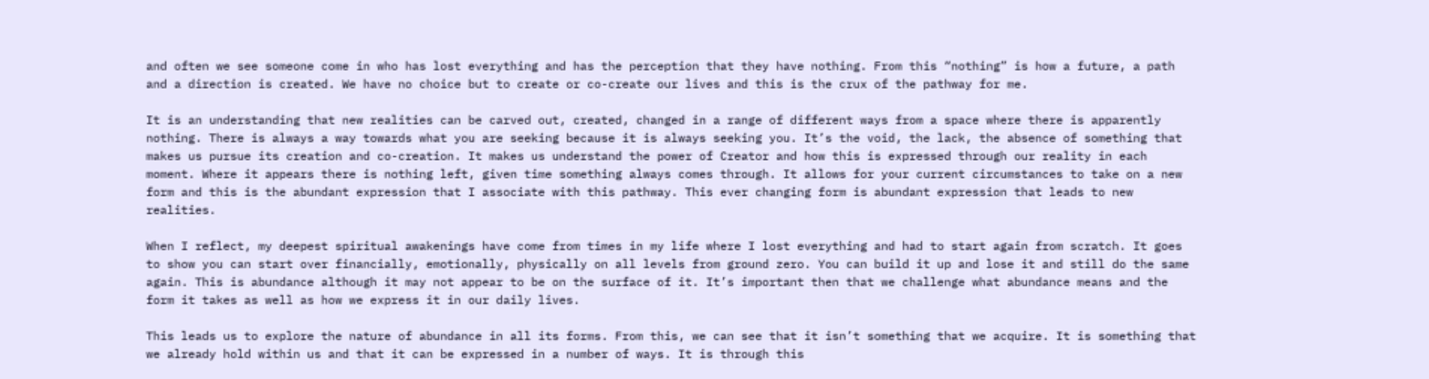and often we see someone come in who has lost everything and has the perception that they have nothing. From this “nothing” is how a future, a path and a direction is created. We have no choice but to create or co-create our lives and this is the crux of the pathway for me.

It is an understanding that new realities can be carved out, created, changed in a range of different ways from a space where there is apparently nothing. There is always a way towards what you are seeking because it is always seeking you. It’s the void, the lack, the absence of something that makes us pursue its creation and co-creation. It makes us understand the power of Creator and how this is expressed through our reality in each moment. Where it appears there is nothing left, given time something always comes through. It allows for your current circumstances to take on a new form and this is the abundant expression that I associate with this pathway. This ever changing form is abundant expression that leads to new realities.

When I reflect, my deepest spiritual awakenings have come from times in my life where I lost everything and had to start again from scratch. It goes to show you can start over financially, emotionally, physically on all levels from ground zero. You can build it up and lose it and still do the same again. This is abundance although it may not appear to be on the surface of it. It’s important then that we challenge what abundance means and the form it takes as well as how we express it in our daily lives.

This leads us to explore the nature of abundance in all its forms. From this, we can see that it isn’t something that we acquire. It is something that we already hold within us and that it can be expressed in a number of ways. It is through this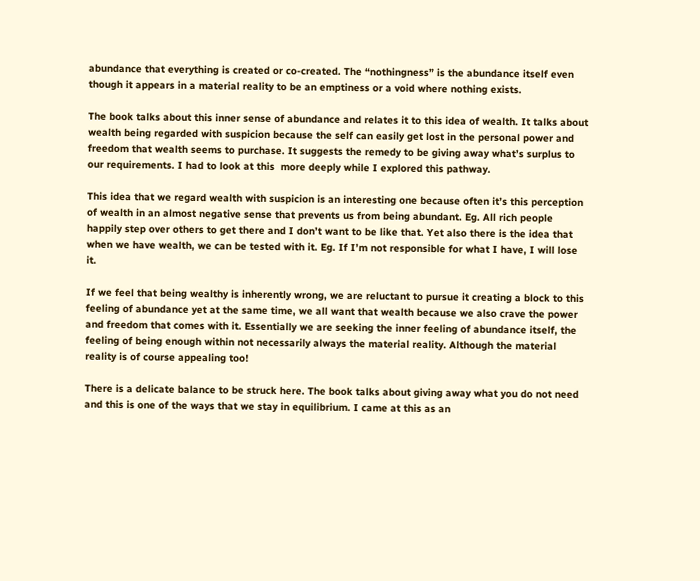abundance that everything is created or co-created. The “nothingness” is the abundance itself even though it appears in a material reality to be an emptiness or a void where nothing exists.

The book talks about this inner sense of abundance and relates it to this idea of wealth. It talks about wealth being regarded with suspicion because the self can easily get lost in the personal power and freedom that wealth seems to purchase. It suggests the remedy to be giving away what’s surplus to our requirements. I had to look at this  more deeply while I explored this pathway.

This idea that we regard wealth with suspicion is an interesting one because often it’s this perception of wealth in an almost negative sense that prevents us from being abundant. Eg. All rich people happily step over others to get there and I don’t want to be like that. Yet also there is the idea that when we have wealth, we can be tested with it. Eg. If I’m not responsible for what I have, I will lose it.

If we feel that being wealthy is inherently wrong, we are reluctant to pursue it creating a block to this feeling of abundance yet at the same time, we all want that wealth because we also crave the power and freedom that comes with it. Essentially we are seeking the inner feeling of abundance itself, the feeling of being enough within not necessarily always the material reality. Although the material reality is of course appealing too!

There is a delicate balance to be struck here. The book talks about giving away what you do not need and this is one of the ways that we stay in equilibrium. I came at this as an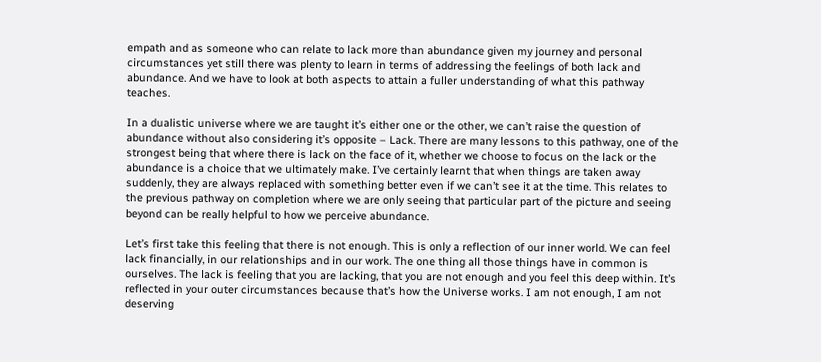empath and as someone who can relate to lack more than abundance given my journey and personal circumstances yet still there was plenty to learn in terms of addressing the feelings of both lack and abundance. And we have to look at both aspects to attain a fuller understanding of what this pathway teaches.

In a dualistic universe where we are taught it’s either one or the other, we can’t raise the question of abundance without also considering it’s opposite – Lack. There are many lessons to this pathway, one of the strongest being that where there is lack on the face of it, whether we choose to focus on the lack or the abundance is a choice that we ultimately make. I’ve certainly learnt that when things are taken away suddenly, they are always replaced with something better even if we can’t see it at the time. This relates to the previous pathway on completion where we are only seeing that particular part of the picture and seeing beyond can be really helpful to how we perceive abundance.

Let’s first take this feeling that there is not enough. This is only a reflection of our inner world. We can feel lack financially, in our relationships and in our work. The one thing all those things have in common is ourselves. The lack is feeling that you are lacking, that you are not enough and you feel this deep within. It’s reflected in your outer circumstances because that’s how the Universe works. I am not enough, I am not deserving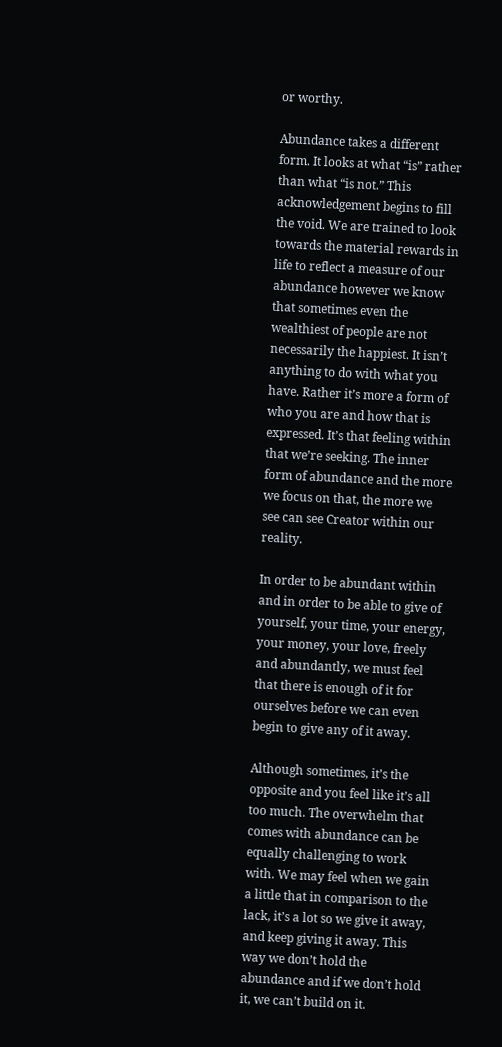or worthy.

Abundance takes a different form. It looks at what “is” rather than what “is not.” This acknowledgement begins to fill the void. We are trained to look towards the material rewards in life to reflect a measure of our abundance however we know that sometimes even the wealthiest of people are not necessarily the happiest. It isn’t anything to do with what you have. Rather it’s more a form of who you are and how that is expressed. It’s that feeling within that we’re seeking. The inner form of abundance and the more we focus on that, the more we see can see Creator within our reality.

In order to be abundant within and in order to be able to give of yourself, your time, your energy, your money, your love, freely and abundantly, we must feel that there is enough of it for ourselves before we can even begin to give any of it away.

Although sometimes, it’s the opposite and you feel like it’s all too much. The overwhelm that comes with abundance can be equally challenging to work with. We may feel when we gain a little that in comparison to the lack, it’s a lot so we give it away, and keep giving it away. This way we don’t hold the abundance and if we don’t hold it, we can’t build on it.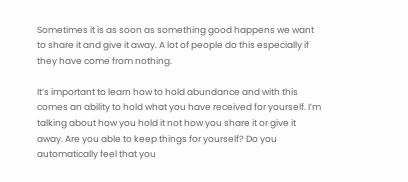Sometimes it is as soon as something good happens we want to share it and give it away. A lot of people do this especially if they have come from nothing.

It’s important to learn how to hold abundance and with this comes an ability to hold what you have received for yourself. I’m talking about how you hold it not how you share it or give it away. Are you able to keep things for yourself? Do you automatically feel that you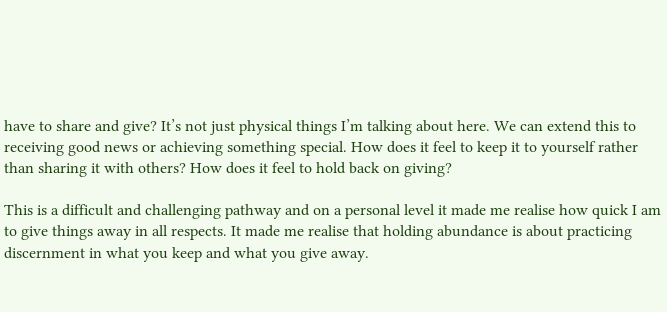have to share and give? It’s not just physical things I’m talking about here. We can extend this to receiving good news or achieving something special. How does it feel to keep it to yourself rather than sharing it with others? How does it feel to hold back on giving?

This is a difficult and challenging pathway and on a personal level it made me realise how quick I am to give things away in all respects. It made me realise that holding abundance is about practicing discernment in what you keep and what you give away.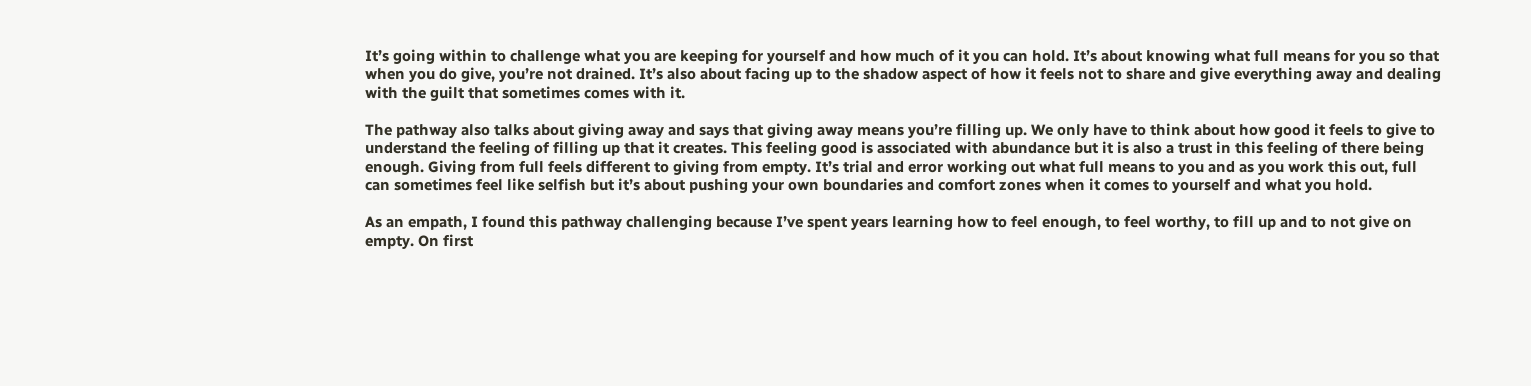It’s going within to challenge what you are keeping for yourself and how much of it you can hold. It’s about knowing what full means for you so that when you do give, you’re not drained. It’s also about facing up to the shadow aspect of how it feels not to share and give everything away and dealing with the guilt that sometimes comes with it.

The pathway also talks about giving away and says that giving away means you’re filling up. We only have to think about how good it feels to give to understand the feeling of filling up that it creates. This feeling good is associated with abundance but it is also a trust in this feeling of there being enough. Giving from full feels different to giving from empty. It’s trial and error working out what full means to you and as you work this out, full can sometimes feel like selfish but it’s about pushing your own boundaries and comfort zones when it comes to yourself and what you hold.

As an empath, I found this pathway challenging because I’ve spent years learning how to feel enough, to feel worthy, to fill up and to not give on empty. On first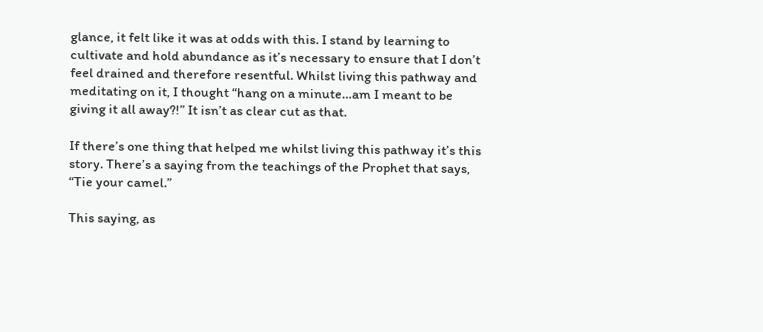glance, it felt like it was at odds with this. I stand by learning to cultivate and hold abundance as it’s necessary to ensure that I don’t feel drained and therefore resentful. Whilst living this pathway and meditating on it, I thought “hang on a minute…am I meant to be giving it all away?!” It isn’t as clear cut as that.

If there’s one thing that helped me whilst living this pathway it’s this story. There’s a saying from the teachings of the Prophet that says, “Tie your camel.”

This saying, as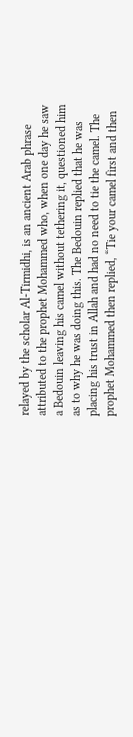relayed by the scholar Al-Tirmidhi, is an ancient Arab phrase attributed to the prophet Mohammed who, when one day he saw a Bedouin leaving his camel without tethering it, questioned him as to why he was doing this. The Bedouin replied that he was placing his trust in Allah and had no need to tie the camel. The prophet Mohammed then replied, “Tie your camel first and then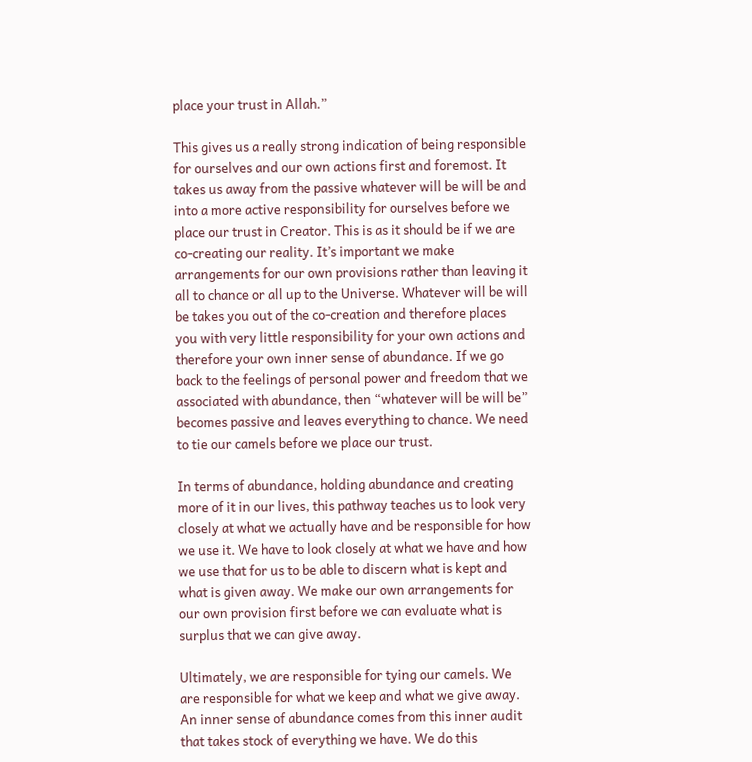place your trust in Allah.”

This gives us a really strong indication of being responsible for ourselves and our own actions first and foremost. It takes us away from the passive whatever will be will be and into a more active responsibility for ourselves before we place our trust in Creator. This is as it should be if we are co-creating our reality. It’s important we make arrangements for our own provisions rather than leaving it all to chance or all up to the Universe. Whatever will be will be takes you out of the co-creation and therefore places you with very little responsibility for your own actions and therefore your own inner sense of abundance. If we go back to the feelings of personal power and freedom that we associated with abundance, then “whatever will be will be” becomes passive and leaves everything to chance. We need to tie our camels before we place our trust.

In terms of abundance, holding abundance and creating more of it in our lives, this pathway teaches us to look very closely at what we actually have and be responsible for how we use it. We have to look closely at what we have and how we use that for us to be able to discern what is kept and what is given away. We make our own arrangements for our own provision first before we can evaluate what is surplus that we can give away.

Ultimately, we are responsible for tying our camels. We are responsible for what we keep and what we give away. An inner sense of abundance comes from this inner audit that takes stock of everything we have. We do this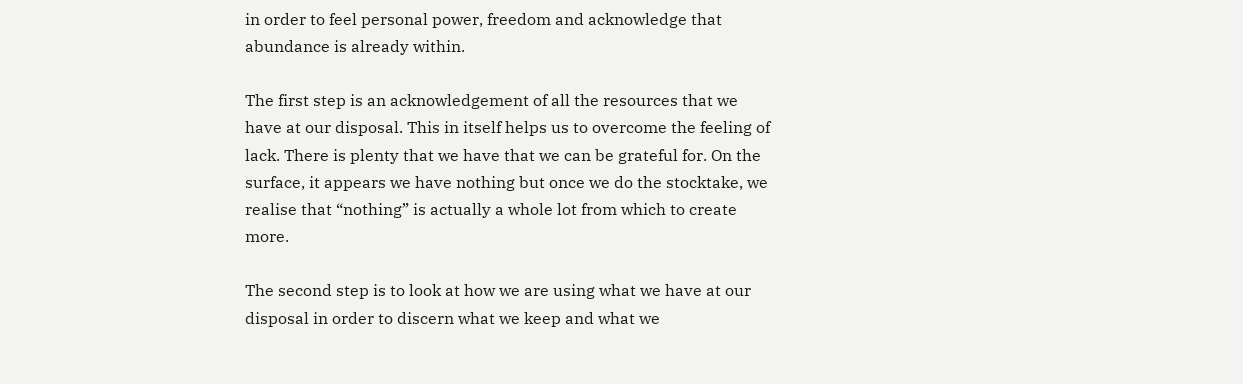in order to feel personal power, freedom and acknowledge that abundance is already within.

The first step is an acknowledgement of all the resources that we have at our disposal. This in itself helps us to overcome the feeling of lack. There is plenty that we have that we can be grateful for. On the surface, it appears we have nothing but once we do the stocktake, we realise that “nothing” is actually a whole lot from which to create more.

The second step is to look at how we are using what we have at our disposal in order to discern what we keep and what we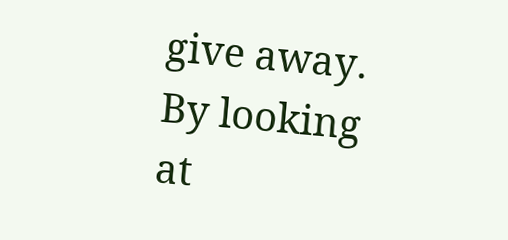give away. By looking at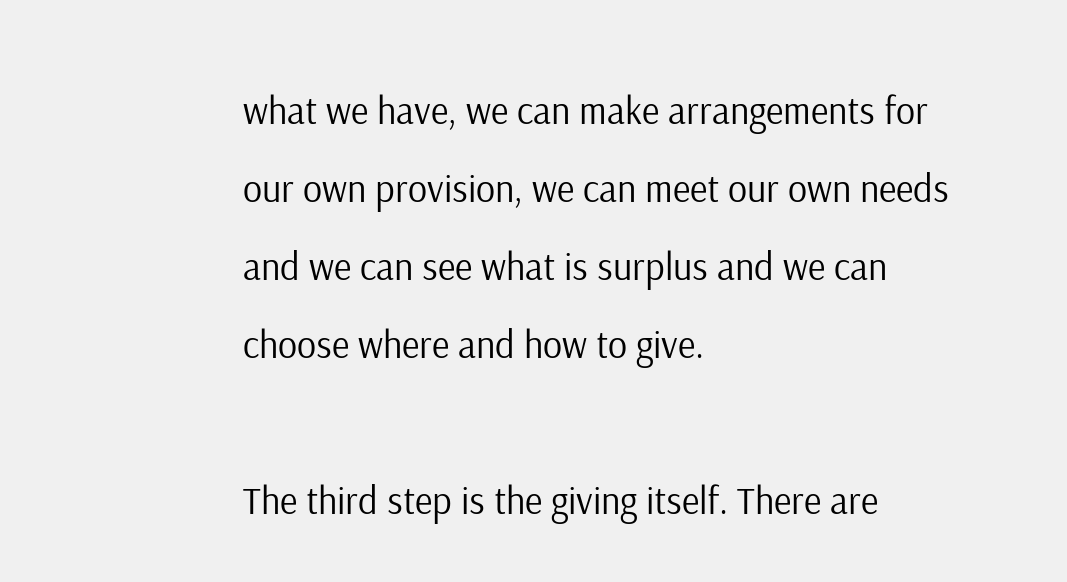what we have, we can make arrangements for our own provision, we can meet our own needs and we can see what is surplus and we can choose where and how to give.

The third step is the giving itself. There are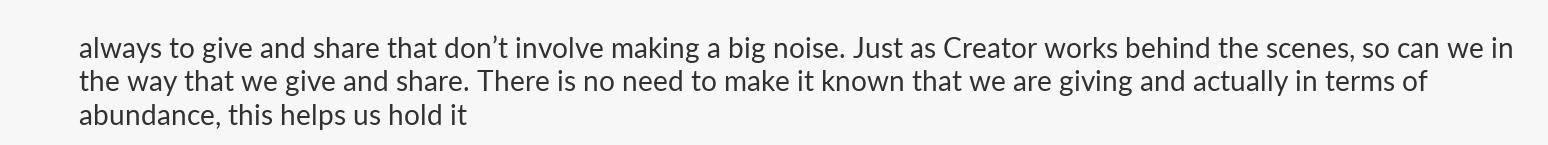always to give and share that don’t involve making a big noise. Just as Creator works behind the scenes, so can we in the way that we give and share. There is no need to make it known that we are giving and actually in terms of abundance, this helps us hold it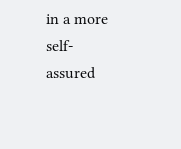in a more self-assured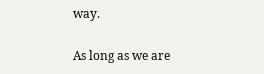way.

As long as we are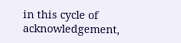in this cycle of acknowledgement,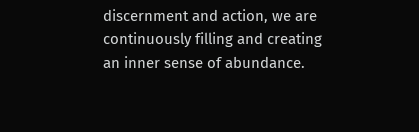discernment and action, we are continuously filling and creating an inner sense of abundance.